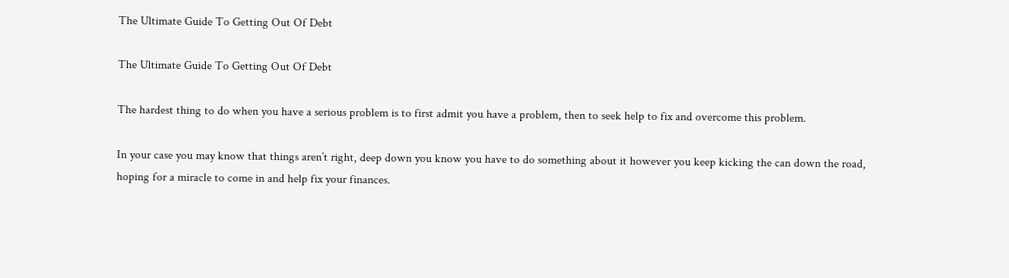The Ultimate Guide To Getting Out Of Debt

The Ultimate Guide To Getting Out Of Debt

The hardest thing to do when you have a serious problem is to first admit you have a problem, then to seek help to fix and overcome this problem.

In your case you may know that things aren’t right, deep down you know you have to do something about it however you keep kicking the can down the road, hoping for a miracle to come in and help fix your finances.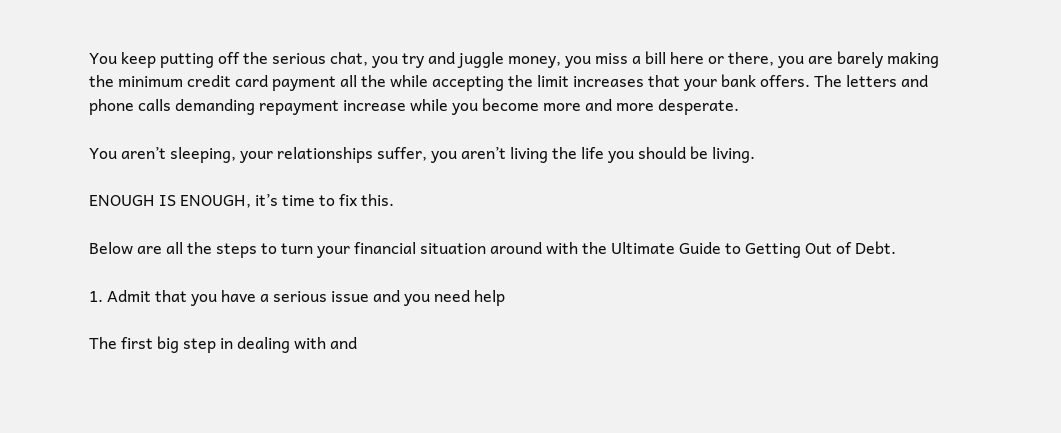You keep putting off the serious chat, you try and juggle money, you miss a bill here or there, you are barely making the minimum credit card payment all the while accepting the limit increases that your bank offers. The letters and phone calls demanding repayment increase while you become more and more desperate.

You aren’t sleeping, your relationships suffer, you aren’t living the life you should be living.

ENOUGH IS ENOUGH, it’s time to fix this.

Below are all the steps to turn your financial situation around with the Ultimate Guide to Getting Out of Debt.

1. Admit that you have a serious issue and you need help

The first big step in dealing with and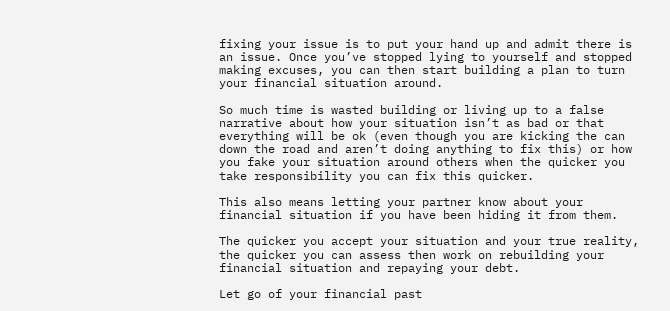fixing your issue is to put your hand up and admit there is an issue. Once you’ve stopped lying to yourself and stopped making excuses, you can then start building a plan to turn your financial situation around.

So much time is wasted building or living up to a false narrative about how your situation isn’t as bad or that everything will be ok (even though you are kicking the can down the road and aren’t doing anything to fix this) or how you fake your situation around others when the quicker you take responsibility you can fix this quicker.

This also means letting your partner know about your financial situation if you have been hiding it from them.

The quicker you accept your situation and your true reality, the quicker you can assess then work on rebuilding your financial situation and repaying your debt.

Let go of your financial past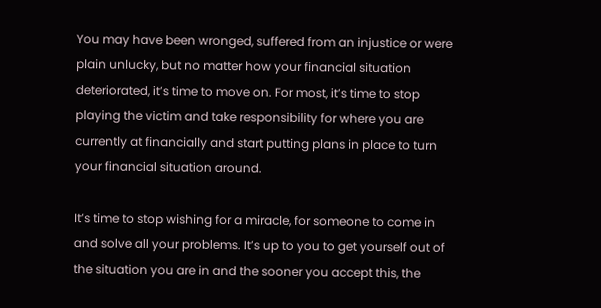You may have been wronged, suffered from an injustice or were plain unlucky, but no matter how your financial situation deteriorated, it’s time to move on. For most, it’s time to stop playing the victim and take responsibility for where you are currently at financially and start putting plans in place to turn your financial situation around.

It’s time to stop wishing for a miracle, for someone to come in and solve all your problems. It’s up to you to get yourself out of the situation you are in and the sooner you accept this, the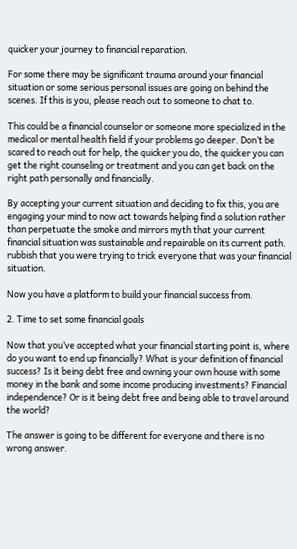quicker your journey to financial reparation.

For some there may be significant trauma around your financial situation or some serious personal issues are going on behind the scenes. If this is you, please reach out to someone to chat to.

This could be a financial counselor or someone more specialized in the medical or mental health field if your problems go deeper. Don’t be scared to reach out for help, the quicker you do, the quicker you can get the right counseling or treatment and you can get back on the right path personally and financially.

By accepting your current situation and deciding to fix this, you are engaging your mind to now act towards helping find a solution rather than perpetuate the smoke and mirrors myth that your current financial situation was sustainable and repairable on its current path. rubbish that you were trying to trick everyone that was your financial situation.

Now you have a platform to build your financial success from.

2. Time to set some financial goals

Now that you’ve accepted what your financial starting point is, where do you want to end up financially? What is your definition of financial success? Is it being debt free and owning your own house with some money in the bank and some income producing investments? Financial independence? Or is it being debt free and being able to travel around the world?

The answer is going to be different for everyone and there is no wrong answer.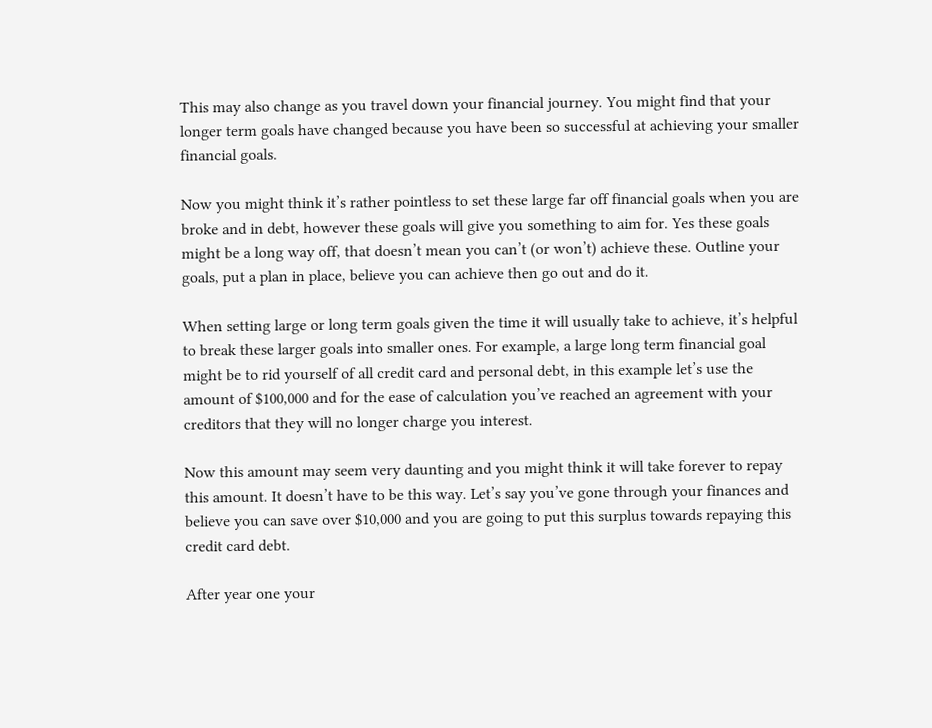This may also change as you travel down your financial journey. You might find that your longer term goals have changed because you have been so successful at achieving your smaller financial goals.

Now you might think it’s rather pointless to set these large far off financial goals when you are broke and in debt, however these goals will give you something to aim for. Yes these goals might be a long way off, that doesn’t mean you can’t (or won’t) achieve these. Outline your goals, put a plan in place, believe you can achieve then go out and do it.

When setting large or long term goals given the time it will usually take to achieve, it’s helpful to break these larger goals into smaller ones. For example, a large long term financial goal might be to rid yourself of all credit card and personal debt, in this example let’s use the amount of $100,000 and for the ease of calculation you’ve reached an agreement with your creditors that they will no longer charge you interest.

Now this amount may seem very daunting and you might think it will take forever to repay this amount. It doesn’t have to be this way. Let’s say you’ve gone through your finances and believe you can save over $10,000 and you are going to put this surplus towards repaying this credit card debt.

After year one your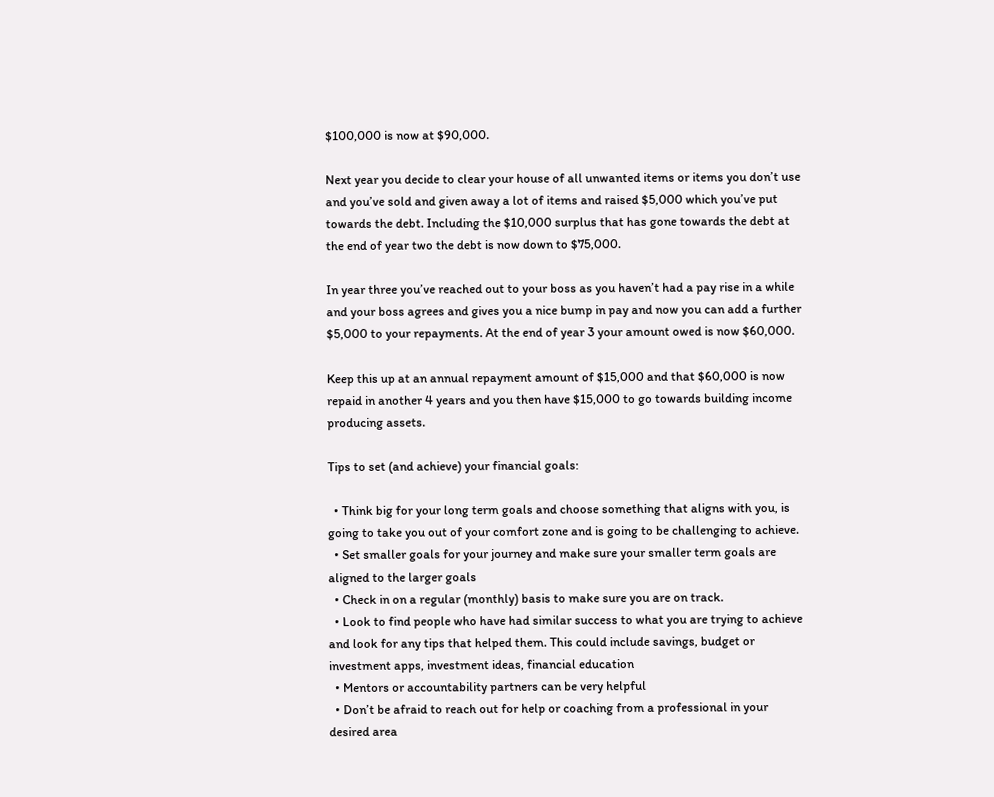$100,000 is now at $90,000.

Next year you decide to clear your house of all unwanted items or items you don’t use and you’ve sold and given away a lot of items and raised $5,000 which you’ve put towards the debt. Including the $10,000 surplus that has gone towards the debt at the end of year two the debt is now down to $75,000.

In year three you’ve reached out to your boss as you haven’t had a pay rise in a while and your boss agrees and gives you a nice bump in pay and now you can add a further $5,000 to your repayments. At the end of year 3 your amount owed is now $60,000.

Keep this up at an annual repayment amount of $15,000 and that $60,000 is now repaid in another 4 years and you then have $15,000 to go towards building income producing assets.

Tips to set (and achieve) your financial goals:

  • Think big for your long term goals and choose something that aligns with you, is going to take you out of your comfort zone and is going to be challenging to achieve.
  • Set smaller goals for your journey and make sure your smaller term goals are aligned to the larger goals
  • Check in on a regular (monthly) basis to make sure you are on track.
  • Look to find people who have had similar success to what you are trying to achieve and look for any tips that helped them. This could include savings, budget or investment apps, investment ideas, financial education
  • Mentors or accountability partners can be very helpful
  • Don’t be afraid to reach out for help or coaching from a professional in your desired area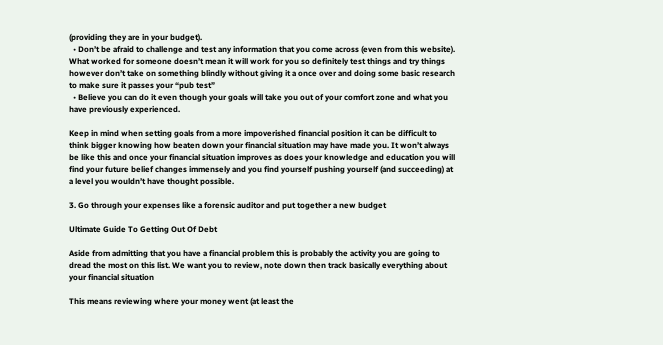(providing they are in your budget).
  • Don’t be afraid to challenge and test any information that you come across (even from this website). What worked for someone doesn’t mean it will work for you so definitely test things and try things however don’t take on something blindly without giving it a once over and doing some basic research to make sure it passes your “pub test”
  • Believe you can do it even though your goals will take you out of your comfort zone and what you have previously experienced.

Keep in mind when setting goals from a more impoverished financial position it can be difficult to think bigger knowing how beaten down your financial situation may have made you. It won’t always be like this and once your financial situation improves as does your knowledge and education you will find your future belief changes immensely and you find yourself pushing yourself (and succeeding) at a level you wouldn’t have thought possible.

3. Go through your expenses like a forensic auditor and put together a new budget

Ultimate Guide To Getting Out Of Debt

Aside from admitting that you have a financial problem this is probably the activity you are going to dread the most on this list. We want you to review, note down then track basically everything about your financial situation

This means reviewing where your money went (at least the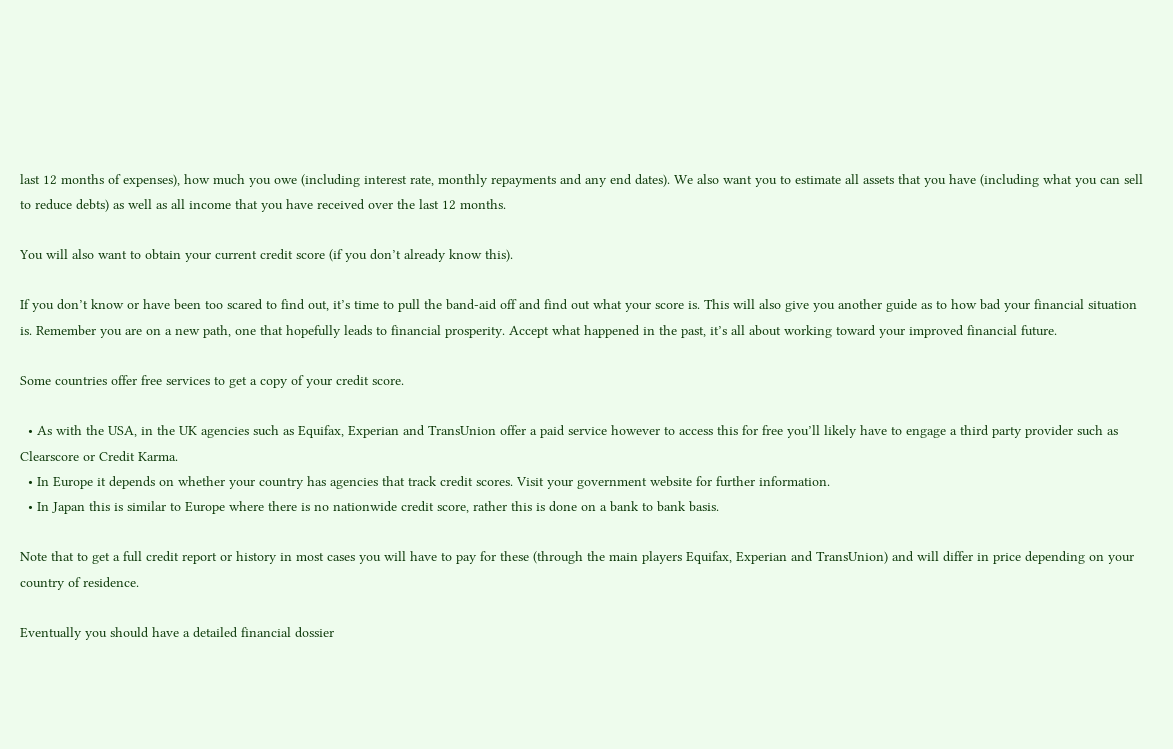last 12 months of expenses), how much you owe (including interest rate, monthly repayments and any end dates). We also want you to estimate all assets that you have (including what you can sell to reduce debts) as well as all income that you have received over the last 12 months.

You will also want to obtain your current credit score (if you don’t already know this).

If you don’t know or have been too scared to find out, it’s time to pull the band-aid off and find out what your score is. This will also give you another guide as to how bad your financial situation is. Remember you are on a new path, one that hopefully leads to financial prosperity. Accept what happened in the past, it’s all about working toward your improved financial future.

Some countries offer free services to get a copy of your credit score.

  • As with the USA, in the UK agencies such as Equifax, Experian and TransUnion offer a paid service however to access this for free you’ll likely have to engage a third party provider such as Clearscore or Credit Karma.
  • In Europe it depends on whether your country has agencies that track credit scores. Visit your government website for further information.
  • In Japan this is similar to Europe where there is no nationwide credit score, rather this is done on a bank to bank basis.

Note that to get a full credit report or history in most cases you will have to pay for these (through the main players Equifax, Experian and TransUnion) and will differ in price depending on your country of residence.

Eventually you should have a detailed financial dossier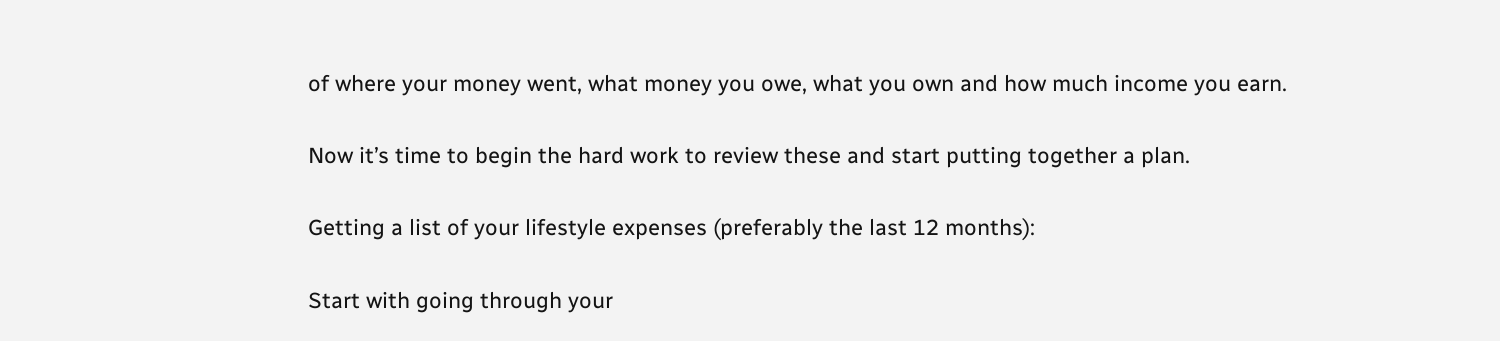of where your money went, what money you owe, what you own and how much income you earn.

Now it’s time to begin the hard work to review these and start putting together a plan.

Getting a list of your lifestyle expenses (preferably the last 12 months):

Start with going through your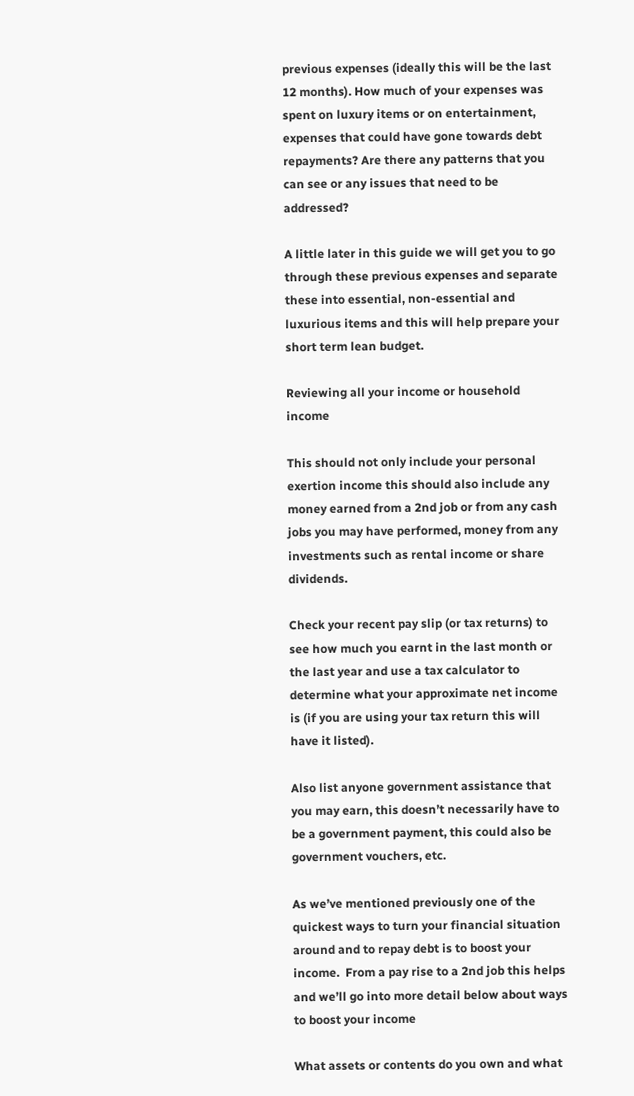previous expenses (ideally this will be the last 12 months). How much of your expenses was spent on luxury items or on entertainment, expenses that could have gone towards debt repayments? Are there any patterns that you can see or any issues that need to be addressed?

A little later in this guide we will get you to go through these previous expenses and separate these into essential, non-essential and luxurious items and this will help prepare your short term lean budget.

Reviewing all your income or household income

This should not only include your personal exertion income this should also include any money earned from a 2nd job or from any cash jobs you may have performed, money from any investments such as rental income or share dividends.

Check your recent pay slip (or tax returns) to see how much you earnt in the last month or the last year and use a tax calculator to determine what your approximate net income is (if you are using your tax return this will have it listed).

Also list anyone government assistance that you may earn, this doesn’t necessarily have to be a government payment, this could also be government vouchers, etc.

As we’ve mentioned previously one of the quickest ways to turn your financial situation around and to repay debt is to boost your income.  From a pay rise to a 2nd job this helps and we’ll go into more detail below about ways to boost your income

What assets or contents do you own and what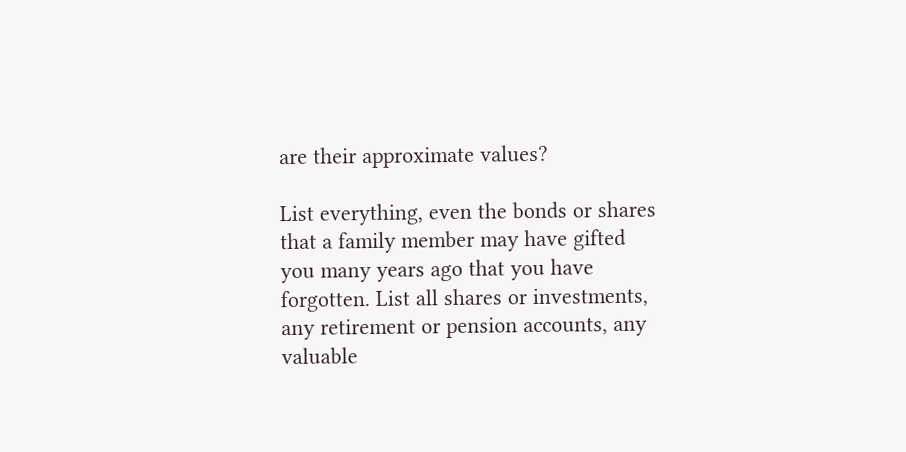are their approximate values?

List everything, even the bonds or shares that a family member may have gifted you many years ago that you have forgotten. List all shares or investments, any retirement or pension accounts, any valuable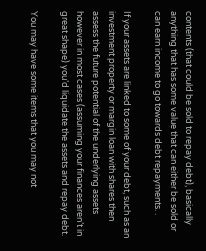contents (that could be sold to repay debt), basically anything that has some value that can either be sold or can earn income to go towards debt repayments. .

If your assets are linked to some of your debt, such as an investment property or margin loan with shares then assess the future potential of the underlying assets however in most cases (assuming your finances aren’t in great shape) you’d liquidate the assets and repay debt.

You may have some items that you may not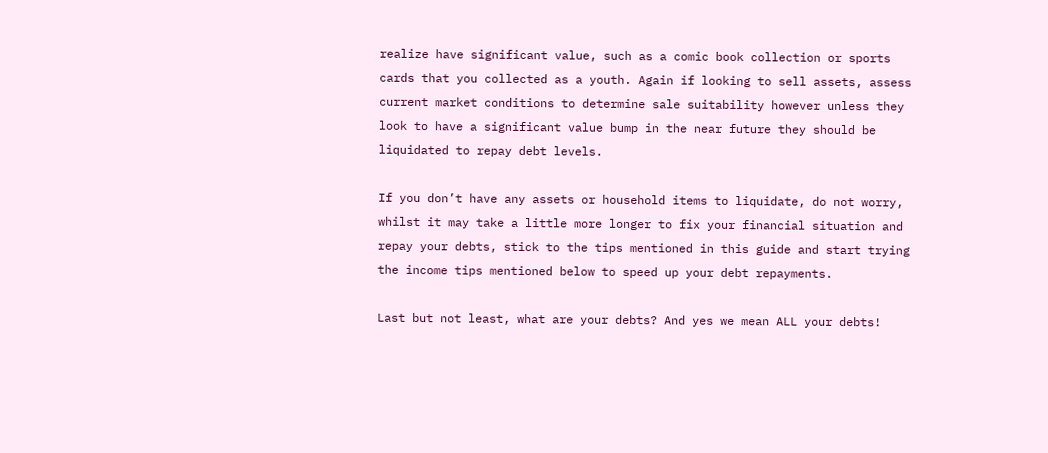realize have significant value, such as a comic book collection or sports cards that you collected as a youth. Again if looking to sell assets, assess current market conditions to determine sale suitability however unless they look to have a significant value bump in the near future they should be liquidated to repay debt levels.

If you don’t have any assets or household items to liquidate, do not worry, whilst it may take a little more longer to fix your financial situation and repay your debts, stick to the tips mentioned in this guide and start trying the income tips mentioned below to speed up your debt repayments.

Last but not least, what are your debts? And yes we mean ALL your debts!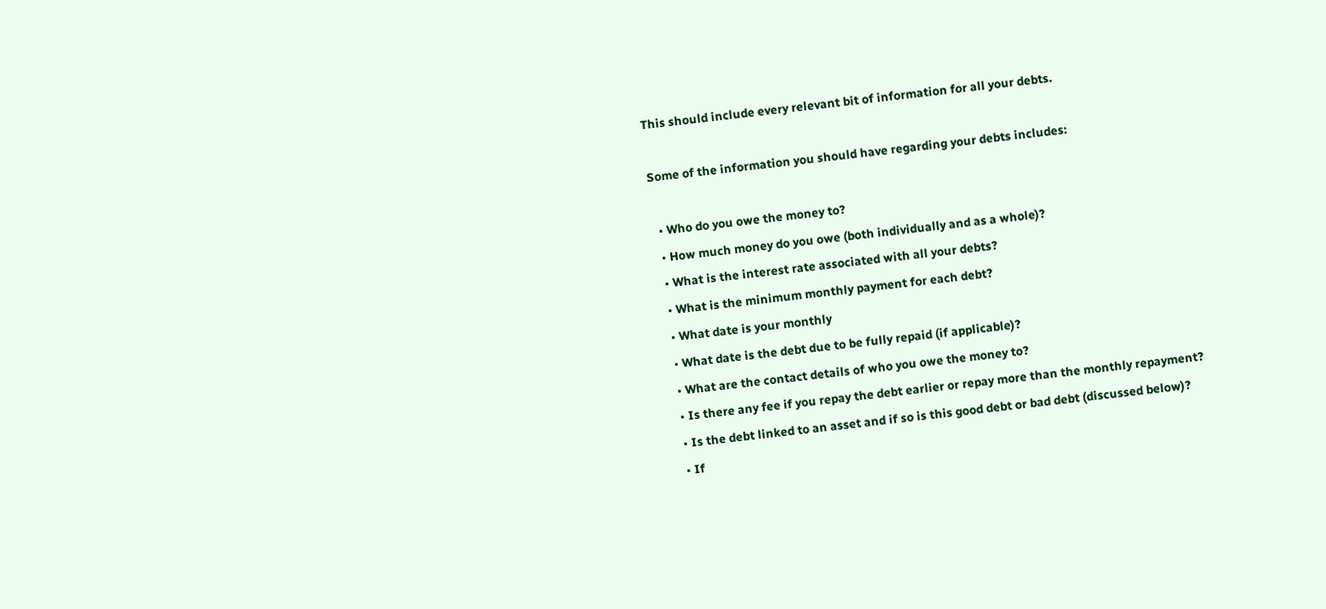This should include every relevant bit of information for all your debts.

Some of the information you should have regarding your debts includes:

  • Who do you owe the money to?
  • How much money do you owe (both individually and as a whole)?
  • What is the interest rate associated with all your debts?
  • What is the minimum monthly payment for each debt?
  • What date is your monthly
  • What date is the debt due to be fully repaid (if applicable)?
  • What are the contact details of who you owe the money to?
  • Is there any fee if you repay the debt earlier or repay more than the monthly repayment?
  • Is the debt linked to an asset and if so is this good debt or bad debt (discussed below)?
  • If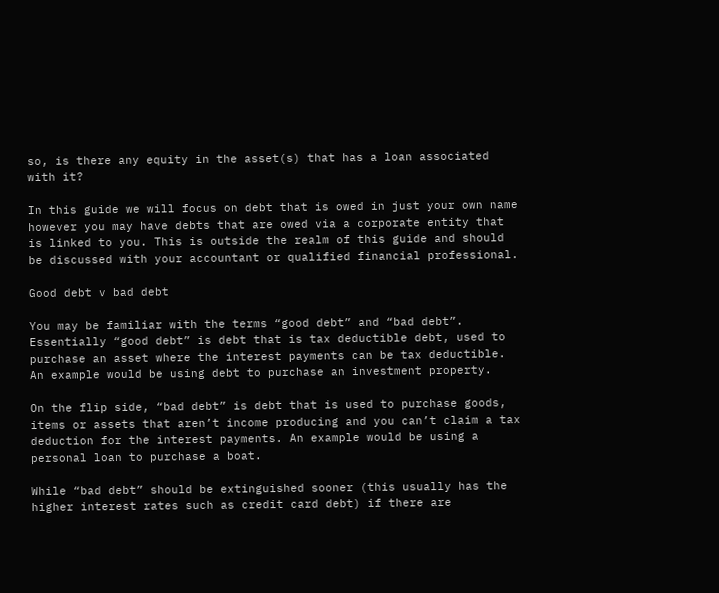so, is there any equity in the asset(s) that has a loan associated with it?

In this guide we will focus on debt that is owed in just your own name however you may have debts that are owed via a corporate entity that is linked to you. This is outside the realm of this guide and should be discussed with your accountant or qualified financial professional.

Good debt v bad debt

You may be familiar with the terms “good debt” and “bad debt”. Essentially “good debt” is debt that is tax deductible debt, used to purchase an asset where the interest payments can be tax deductible. An example would be using debt to purchase an investment property.

On the flip side, “bad debt” is debt that is used to purchase goods, items or assets that aren’t income producing and you can’t claim a tax deduction for the interest payments. An example would be using a personal loan to purchase a boat.

While “bad debt” should be extinguished sooner (this usually has the higher interest rates such as credit card debt) if there are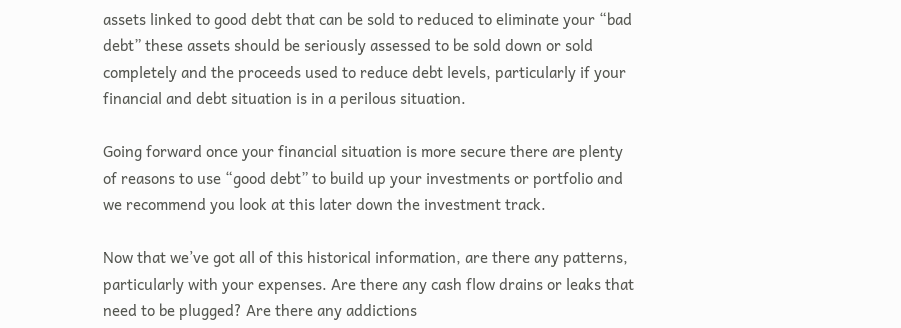assets linked to good debt that can be sold to reduced to eliminate your “bad debt” these assets should be seriously assessed to be sold down or sold completely and the proceeds used to reduce debt levels, particularly if your financial and debt situation is in a perilous situation.

Going forward once your financial situation is more secure there are plenty of reasons to use “good debt” to build up your investments or portfolio and we recommend you look at this later down the investment track.

Now that we’ve got all of this historical information, are there any patterns, particularly with your expenses. Are there any cash flow drains or leaks that need to be plugged? Are there any addictions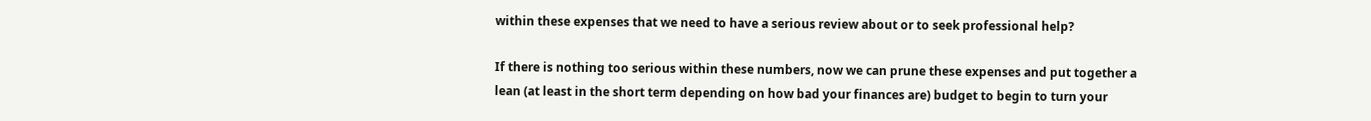within these expenses that we need to have a serious review about or to seek professional help?

If there is nothing too serious within these numbers, now we can prune these expenses and put together a lean (at least in the short term depending on how bad your finances are) budget to begin to turn your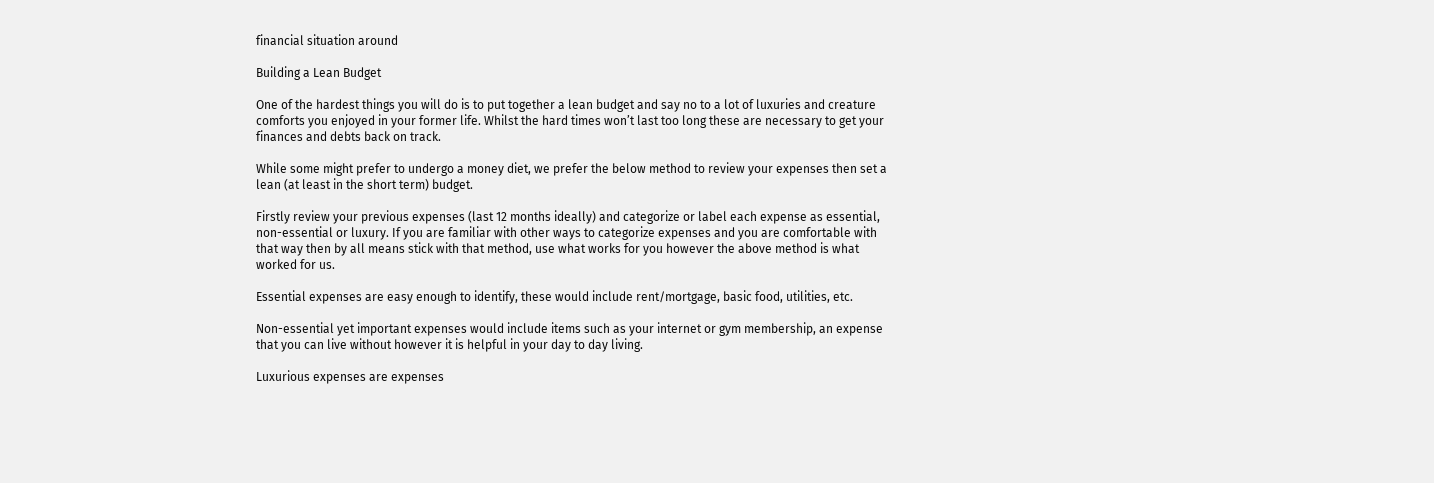financial situation around

Building a Lean Budget

One of the hardest things you will do is to put together a lean budget and say no to a lot of luxuries and creature comforts you enjoyed in your former life. Whilst the hard times won’t last too long these are necessary to get your finances and debts back on track.

While some might prefer to undergo a money diet, we prefer the below method to review your expenses then set a lean (at least in the short term) budget.

Firstly review your previous expenses (last 12 months ideally) and categorize or label each expense as essential, non-essential or luxury. If you are familiar with other ways to categorize expenses and you are comfortable with that way then by all means stick with that method, use what works for you however the above method is what worked for us.

Essential expenses are easy enough to identify, these would include rent/mortgage, basic food, utilities, etc.

Non-essential yet important expenses would include items such as your internet or gym membership, an expense that you can live without however it is helpful in your day to day living.

Luxurious expenses are expenses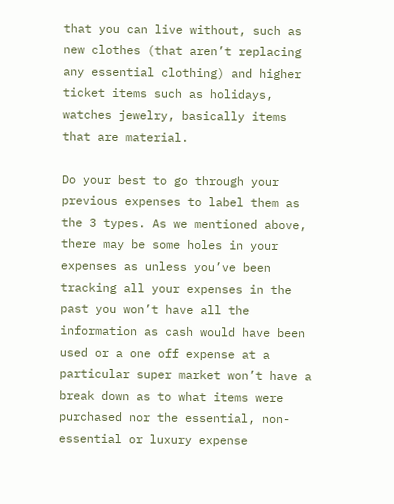that you can live without, such as new clothes (that aren’t replacing any essential clothing) and higher ticket items such as holidays, watches jewelry, basically items that are material.

Do your best to go through your previous expenses to label them as the 3 types. As we mentioned above, there may be some holes in your expenses as unless you’ve been tracking all your expenses in the past you won’t have all the information as cash would have been used or a one off expense at a particular super market won’t have a break down as to what items were purchased nor the essential, non-essential or luxury expense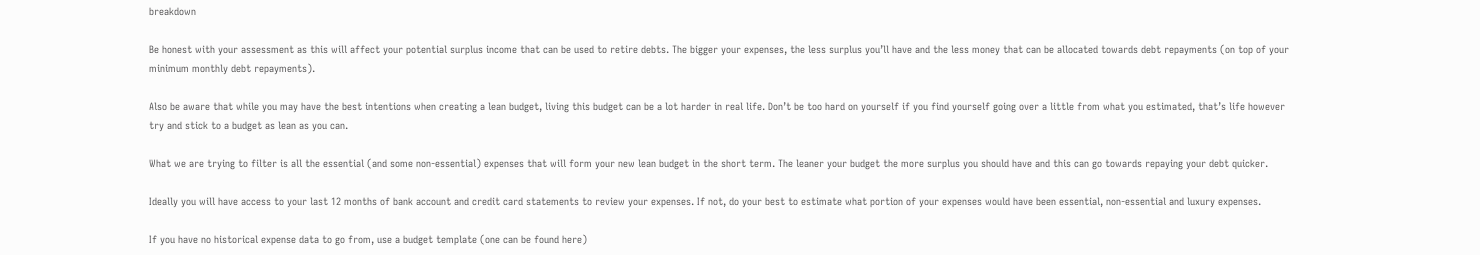breakdown

Be honest with your assessment as this will affect your potential surplus income that can be used to retire debts. The bigger your expenses, the less surplus you’ll have and the less money that can be allocated towards debt repayments (on top of your minimum monthly debt repayments).

Also be aware that while you may have the best intentions when creating a lean budget, living this budget can be a lot harder in real life. Don’t be too hard on yourself if you find yourself going over a little from what you estimated, that’s life however try and stick to a budget as lean as you can.

What we are trying to filter is all the essential (and some non-essential) expenses that will form your new lean budget in the short term. The leaner your budget the more surplus you should have and this can go towards repaying your debt quicker.

Ideally you will have access to your last 12 months of bank account and credit card statements to review your expenses. If not, do your best to estimate what portion of your expenses would have been essential, non-essential and luxury expenses.

If you have no historical expense data to go from, use a budget template (one can be found here)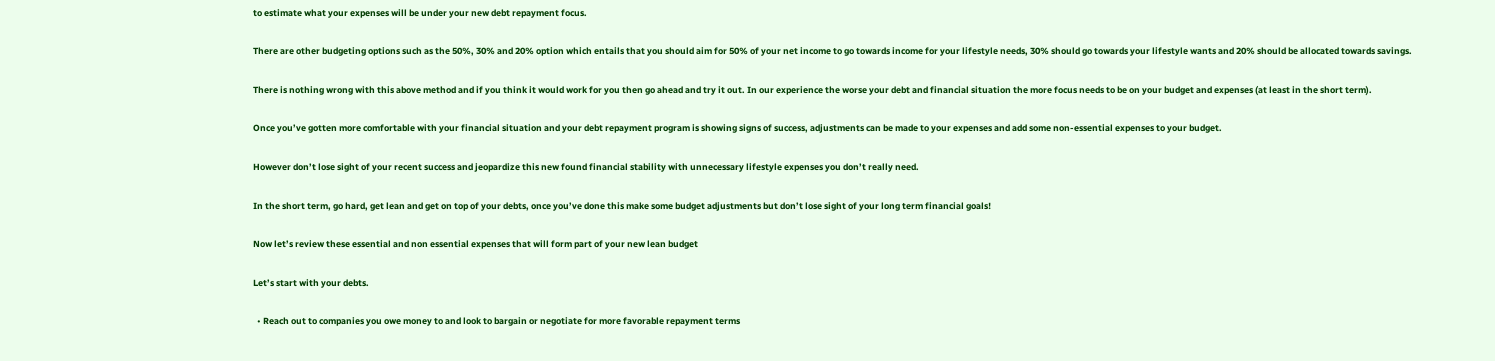to estimate what your expenses will be under your new debt repayment focus.

There are other budgeting options such as the 50%, 30% and 20% option which entails that you should aim for 50% of your net income to go towards income for your lifestyle needs, 30% should go towards your lifestyle wants and 20% should be allocated towards savings.

There is nothing wrong with this above method and if you think it would work for you then go ahead and try it out. In our experience the worse your debt and financial situation the more focus needs to be on your budget and expenses (at least in the short term).

Once you’ve gotten more comfortable with your financial situation and your debt repayment program is showing signs of success, adjustments can be made to your expenses and add some non-essential expenses to your budget.

However don’t lose sight of your recent success and jeopardize this new found financial stability with unnecessary lifestyle expenses you don’t really need.

In the short term, go hard, get lean and get on top of your debts, once you’ve done this make some budget adjustments but don’t lose sight of your long term financial goals!

Now let’s review these essential and non essential expenses that will form part of your new lean budget

Let’s start with your debts.

  • Reach out to companies you owe money to and look to bargain or negotiate for more favorable repayment terms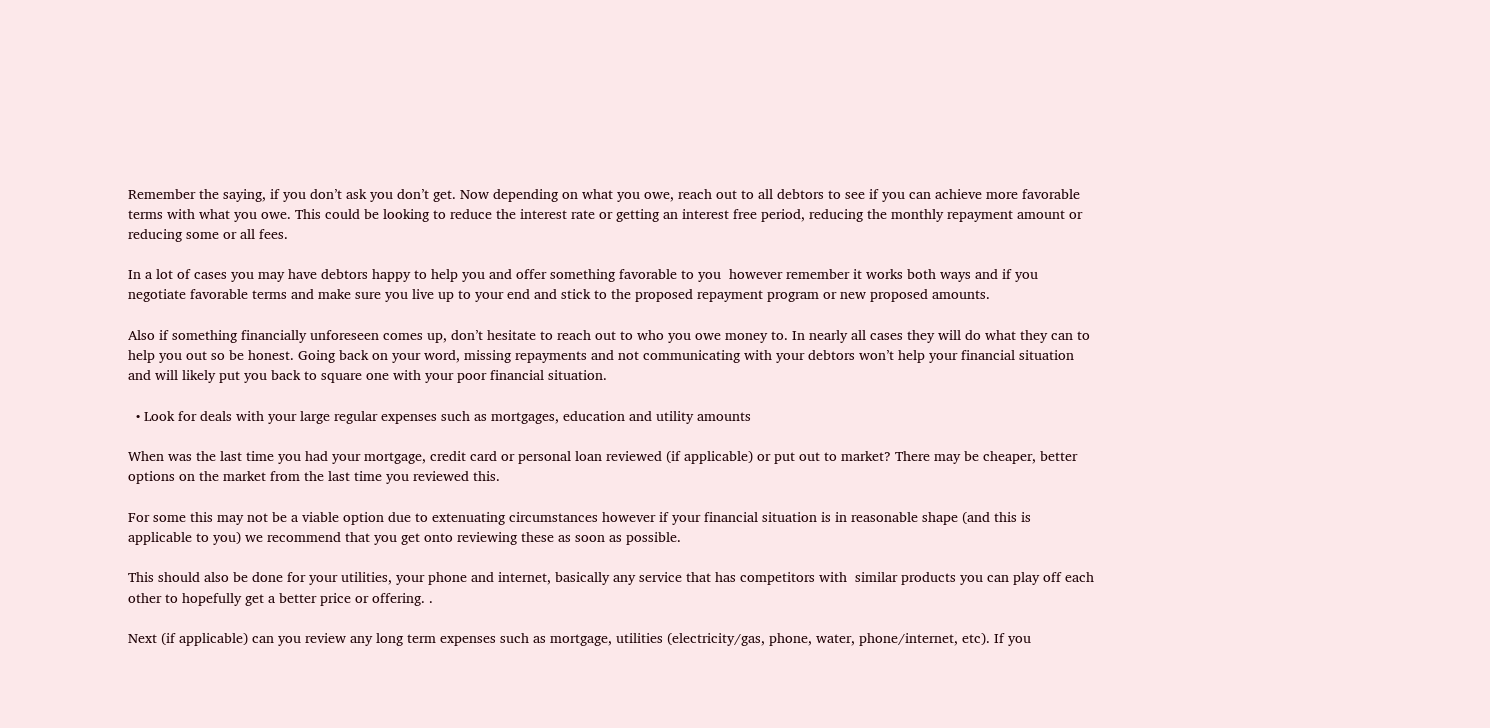Remember the saying, if you don’t ask you don’t get. Now depending on what you owe, reach out to all debtors to see if you can achieve more favorable terms with what you owe. This could be looking to reduce the interest rate or getting an interest free period, reducing the monthly repayment amount or reducing some or all fees.

In a lot of cases you may have debtors happy to help you and offer something favorable to you  however remember it works both ways and if you negotiate favorable terms and make sure you live up to your end and stick to the proposed repayment program or new proposed amounts.

Also if something financially unforeseen comes up, don’t hesitate to reach out to who you owe money to. In nearly all cases they will do what they can to help you out so be honest. Going back on your word, missing repayments and not communicating with your debtors won’t help your financial situation and will likely put you back to square one with your poor financial situation.

  • Look for deals with your large regular expenses such as mortgages, education and utility amounts

When was the last time you had your mortgage, credit card or personal loan reviewed (if applicable) or put out to market? There may be cheaper, better options on the market from the last time you reviewed this.

For some this may not be a viable option due to extenuating circumstances however if your financial situation is in reasonable shape (and this is applicable to you) we recommend that you get onto reviewing these as soon as possible.

This should also be done for your utilities, your phone and internet, basically any service that has competitors with  similar products you can play off each other to hopefully get a better price or offering. .

Next (if applicable) can you review any long term expenses such as mortgage, utilities (electricity/gas, phone, water, phone/internet, etc). If you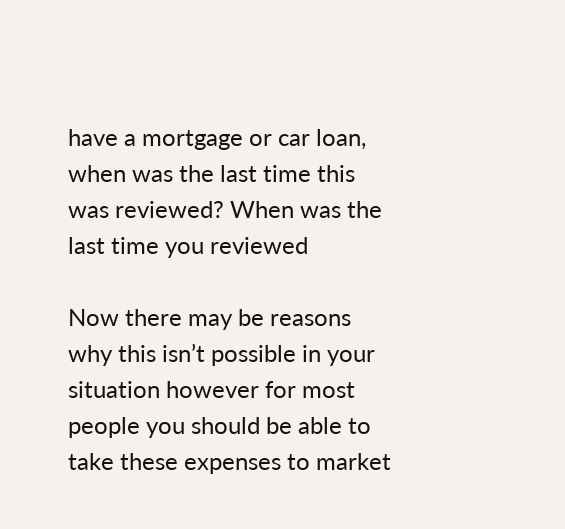have a mortgage or car loan, when was the last time this was reviewed? When was the last time you reviewed

Now there may be reasons why this isn’t possible in your situation however for most people you should be able to take these expenses to market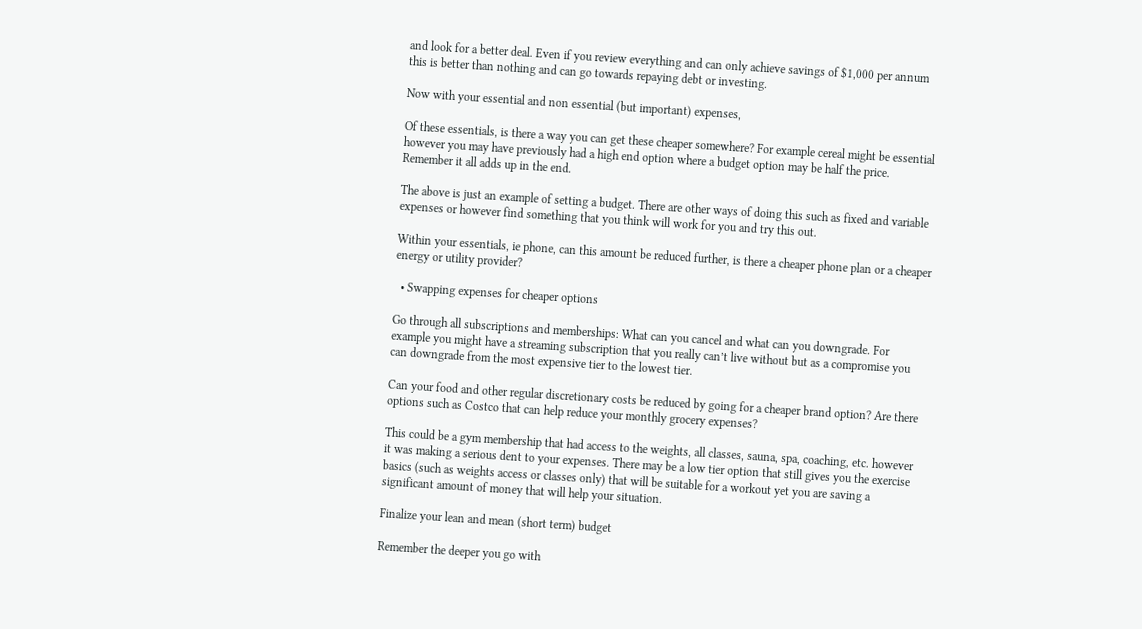and look for a better deal. Even if you review everything and can only achieve savings of $1,000 per annum this is better than nothing and can go towards repaying debt or investing.

Now with your essential and non essential (but important) expenses,

Of these essentials, is there a way you can get these cheaper somewhere? For example cereal might be essential however you may have previously had a high end option where a budget option may be half the price. Remember it all adds up in the end.

The above is just an example of setting a budget. There are other ways of doing this such as fixed and variable expenses or however find something that you think will work for you and try this out.

Within your essentials, ie phone, can this amount be reduced further, is there a cheaper phone plan or a cheaper energy or utility provider?

  • Swapping expenses for cheaper options

Go through all subscriptions and memberships: What can you cancel and what can you downgrade. For example you might have a streaming subscription that you really can’t live without but as a compromise you can downgrade from the most expensive tier to the lowest tier.

Can your food and other regular discretionary costs be reduced by going for a cheaper brand option? Are there options such as Costco that can help reduce your monthly grocery expenses?

This could be a gym membership that had access to the weights, all classes, sauna, spa, coaching, etc. however it was making a serious dent to your expenses. There may be a low tier option that still gives you the exercise basics (such as weights access or classes only) that will be suitable for a workout yet you are saving a significant amount of money that will help your situation.

Finalize your lean and mean (short term) budget

Remember the deeper you go with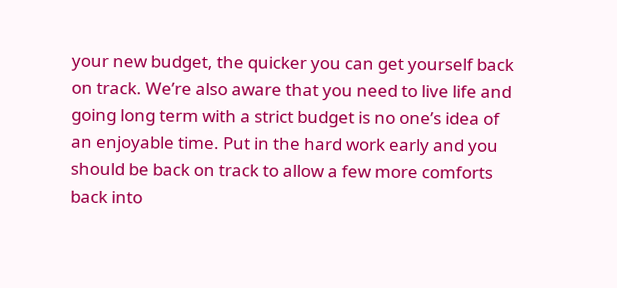your new budget, the quicker you can get yourself back on track. We’re also aware that you need to live life and going long term with a strict budget is no one’s idea of an enjoyable time. Put in the hard work early and you should be back on track to allow a few more comforts back into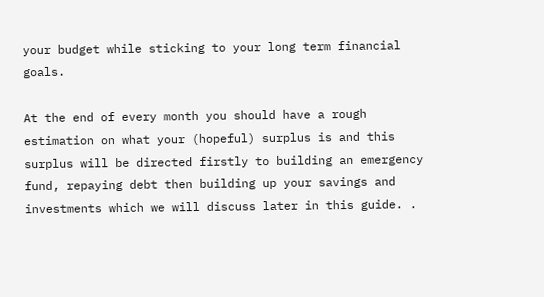your budget while sticking to your long term financial goals.

At the end of every month you should have a rough estimation on what your (hopeful) surplus is and this surplus will be directed firstly to building an emergency fund, repaying debt then building up your savings and investments which we will discuss later in this guide. .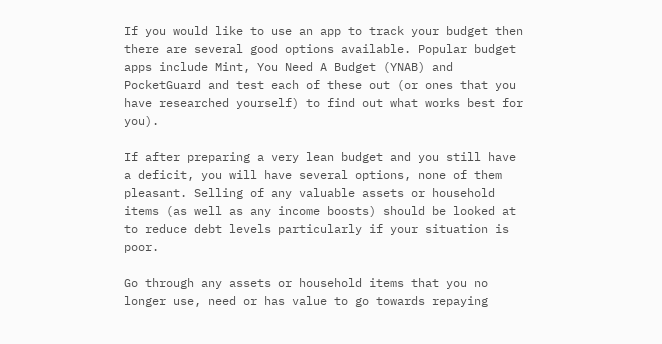If you would like to use an app to track your budget then there are several good options available. Popular budget apps include Mint, You Need A Budget (YNAB) and PocketGuard and test each of these out (or ones that you have researched yourself) to find out what works best for you).

If after preparing a very lean budget and you still have a deficit, you will have several options, none of them pleasant. Selling of any valuable assets or household items (as well as any income boosts) should be looked at to reduce debt levels particularly if your situation is poor.

Go through any assets or household items that you no longer use, need or has value to go towards repaying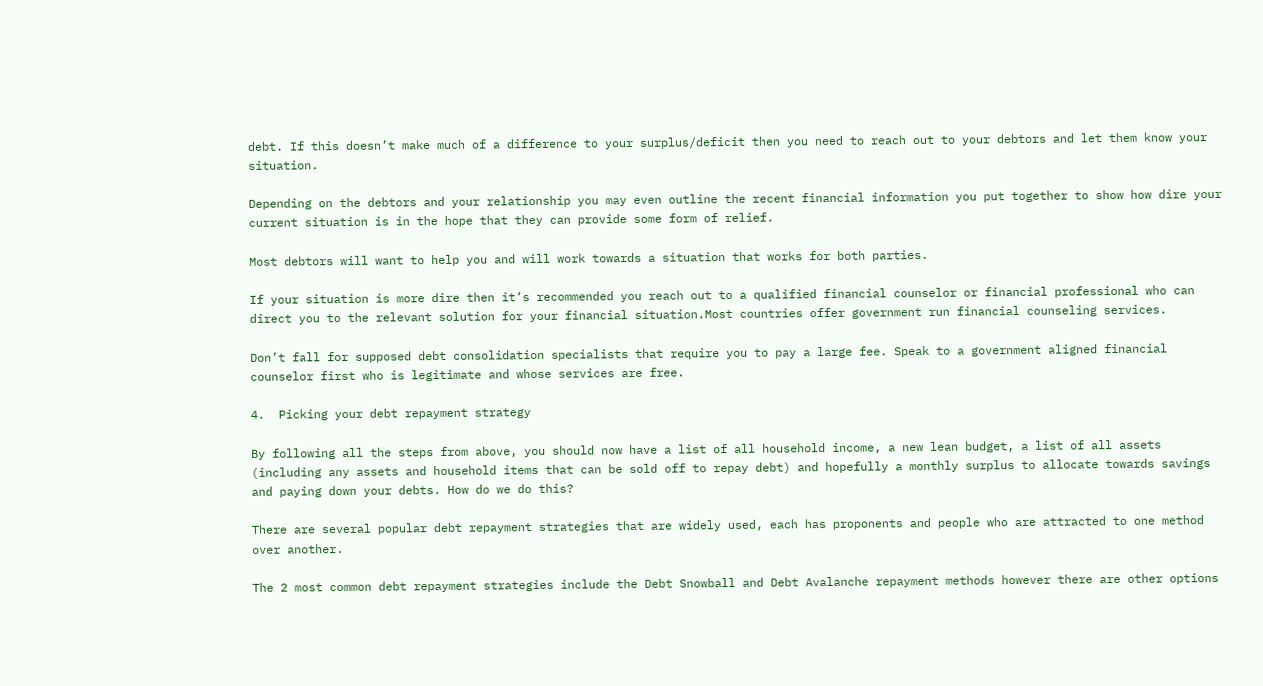debt. If this doesn’t make much of a difference to your surplus/deficit then you need to reach out to your debtors and let them know your situation.

Depending on the debtors and your relationship you may even outline the recent financial information you put together to show how dire your current situation is in the hope that they can provide some form of relief.

Most debtors will want to help you and will work towards a situation that works for both parties.

If your situation is more dire then it’s recommended you reach out to a qualified financial counselor or financial professional who can direct you to the relevant solution for your financial situation.Most countries offer government run financial counseling services.

Don’t fall for supposed debt consolidation specialists that require you to pay a large fee. Speak to a government aligned financial counselor first who is legitimate and whose services are free.

4.  Picking your debt repayment strategy

By following all the steps from above, you should now have a list of all household income, a new lean budget, a list of all assets (including any assets and household items that can be sold off to repay debt) and hopefully a monthly surplus to allocate towards savings and paying down your debts. How do we do this?

There are several popular debt repayment strategies that are widely used, each has proponents and people who are attracted to one method over another.

The 2 most common debt repayment strategies include the Debt Snowball and Debt Avalanche repayment methods however there are other options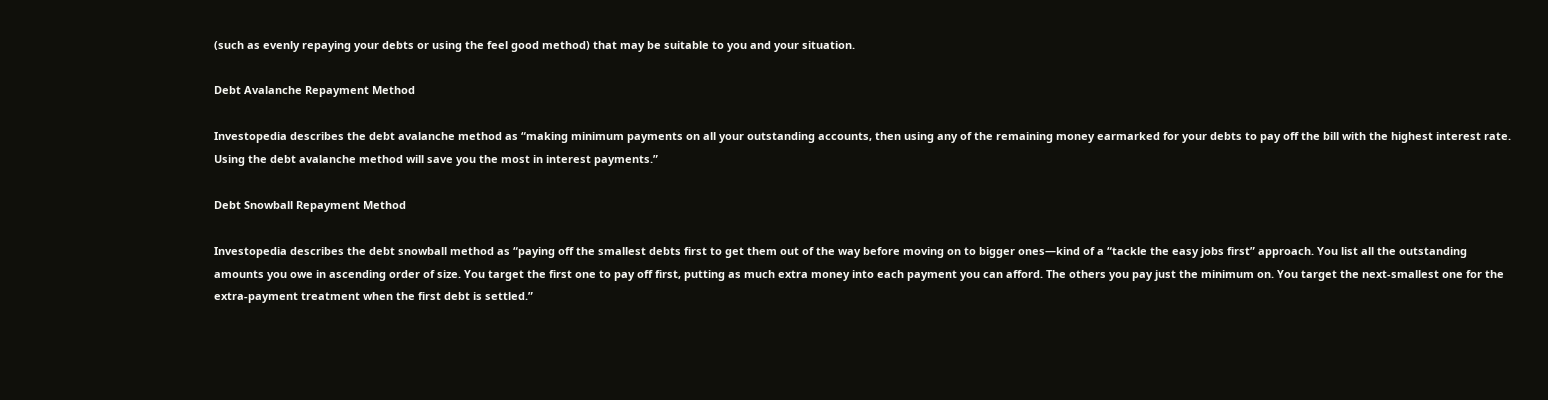(such as evenly repaying your debts or using the feel good method) that may be suitable to you and your situation.

Debt Avalanche Repayment Method

Investopedia describes the debt avalanche method as “making minimum payments on all your outstanding accounts, then using any of the remaining money earmarked for your debts to pay off the bill with the highest interest rate. Using the debt avalanche method will save you the most in interest payments.”

Debt Snowball Repayment Method

Investopedia describes the debt snowball method as “paying off the smallest debts first to get them out of the way before moving on to bigger ones—kind of a “tackle the easy jobs first” approach. You list all the outstanding amounts you owe in ascending order of size. You target the first one to pay off first, putting as much extra money into each payment you can afford. The others you pay just the minimum on. You target the next-smallest one for the extra-payment treatment when the first debt is settled.”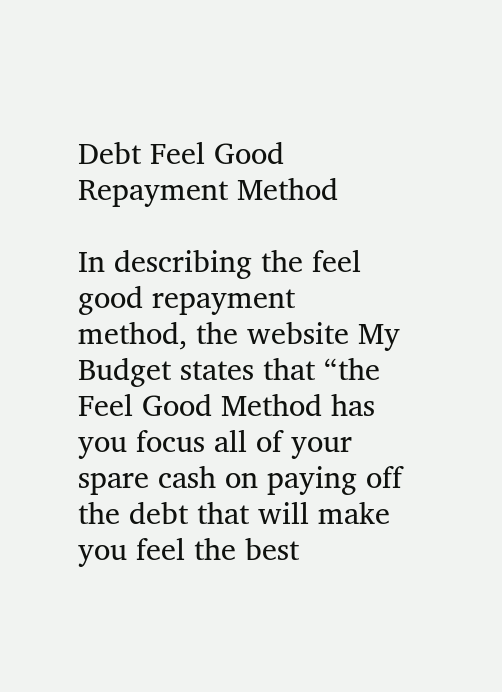Debt Feel Good Repayment Method

In describing the feel good repayment method, the website My Budget states that “the Feel Good Method has you focus all of your spare cash on paying off the debt that will make you feel the best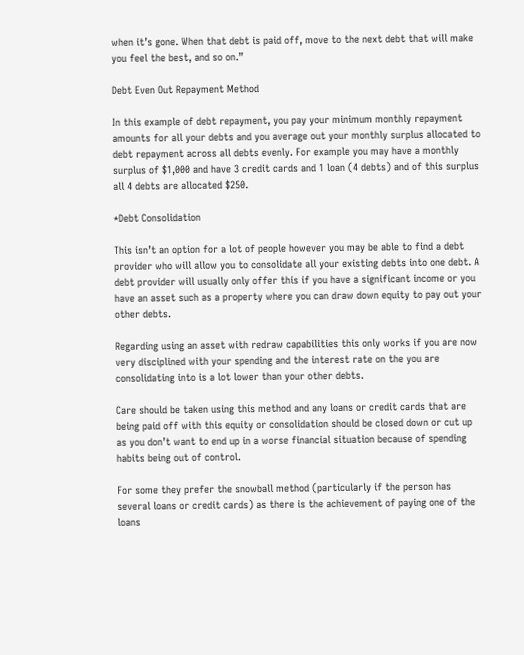when it’s gone. When that debt is paid off, move to the next debt that will make you feel the best, and so on.”

Debt Even Out Repayment Method

In this example of debt repayment, you pay your minimum monthly repayment amounts for all your debts and you average out your monthly surplus allocated to debt repayment across all debts evenly. For example you may have a monthly surplus of $1,000 and have 3 credit cards and 1 loan (4 debts) and of this surplus all 4 debts are allocated $250.

*Debt Consolidation

This isn’t an option for a lot of people however you may be able to find a debt provider who will allow you to consolidate all your existing debts into one debt. A debt provider will usually only offer this if you have a significant income or you have an asset such as a property where you can draw down equity to pay out your other debts.

Regarding using an asset with redraw capabilities this only works if you are now very disciplined with your spending and the interest rate on the you are consolidating into is a lot lower than your other debts.

Care should be taken using this method and any loans or credit cards that are being paid off with this equity or consolidation should be closed down or cut up as you don’t want to end up in a worse financial situation because of spending habits being out of control.

For some they prefer the snowball method (particularly if the person has several loans or credit cards) as there is the achievement of paying one of the loans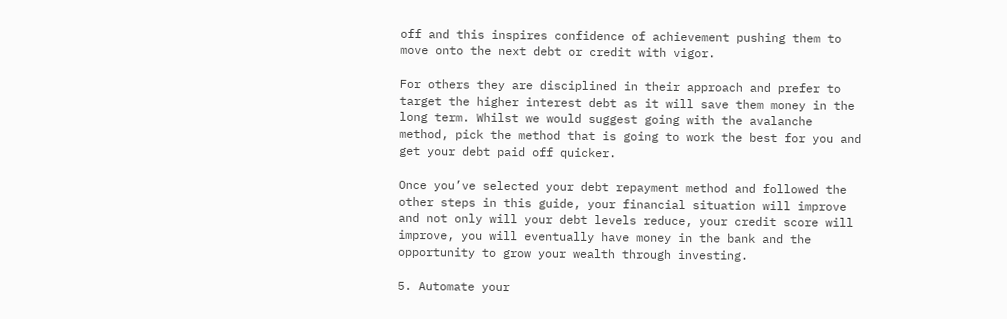off and this inspires confidence of achievement pushing them to move onto the next debt or credit with vigor.

For others they are disciplined in their approach and prefer to target the higher interest debt as it will save them money in the long term. Whilst we would suggest going with the avalanche method, pick the method that is going to work the best for you and get your debt paid off quicker.

Once you’ve selected your debt repayment method and followed the other steps in this guide, your financial situation will improve and not only will your debt levels reduce, your credit score will improve, you will eventually have money in the bank and the opportunity to grow your wealth through investing.

5. Automate your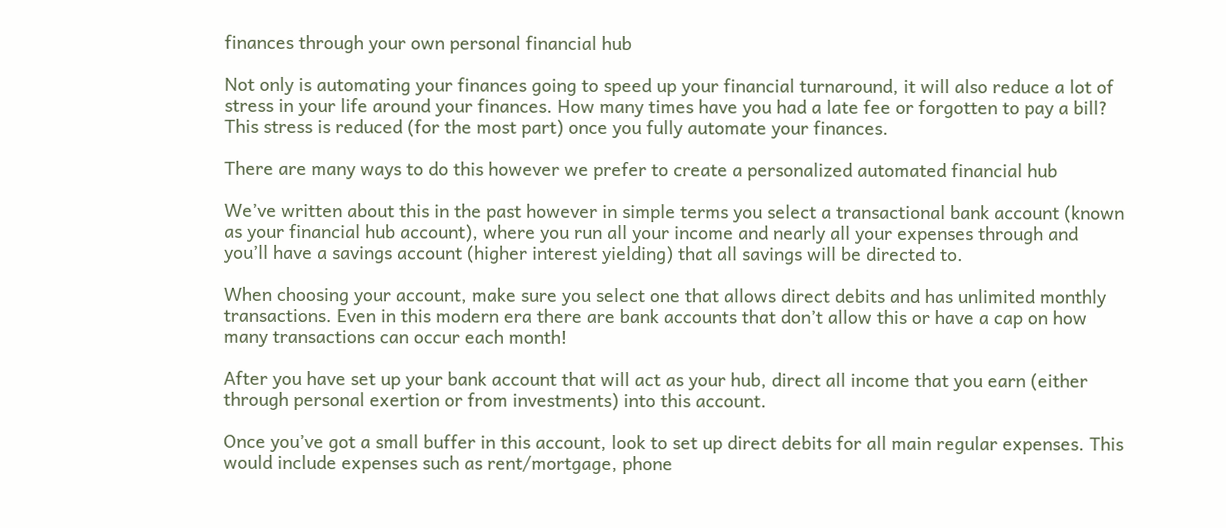finances through your own personal financial hub

Not only is automating your finances going to speed up your financial turnaround, it will also reduce a lot of stress in your life around your finances. How many times have you had a late fee or forgotten to pay a bill? This stress is reduced (for the most part) once you fully automate your finances.

There are many ways to do this however we prefer to create a personalized automated financial hub

We’ve written about this in the past however in simple terms you select a transactional bank account (known as your financial hub account), where you run all your income and nearly all your expenses through and you’ll have a savings account (higher interest yielding) that all savings will be directed to.

When choosing your account, make sure you select one that allows direct debits and has unlimited monthly transactions. Even in this modern era there are bank accounts that don’t allow this or have a cap on how many transactions can occur each month!

After you have set up your bank account that will act as your hub, direct all income that you earn (either through personal exertion or from investments) into this account.

Once you’ve got a small buffer in this account, look to set up direct debits for all main regular expenses. This would include expenses such as rent/mortgage, phone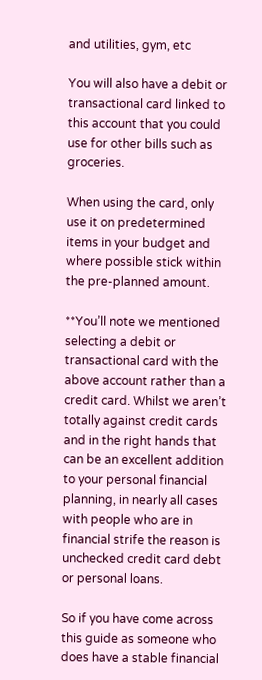and utilities, gym, etc

You will also have a debit or transactional card linked to this account that you could use for other bills such as groceries.

When using the card, only use it on predetermined items in your budget and where possible stick within the pre-planned amount.

**You’ll note we mentioned selecting a debit or transactional card with the above account rather than a credit card. Whilst we aren’t totally against credit cards and in the right hands that can be an excellent addition to your personal financial planning, in nearly all cases with people who are in financial strife the reason is unchecked credit card debt or personal loans.

So if you have come across this guide as someone who does have a stable financial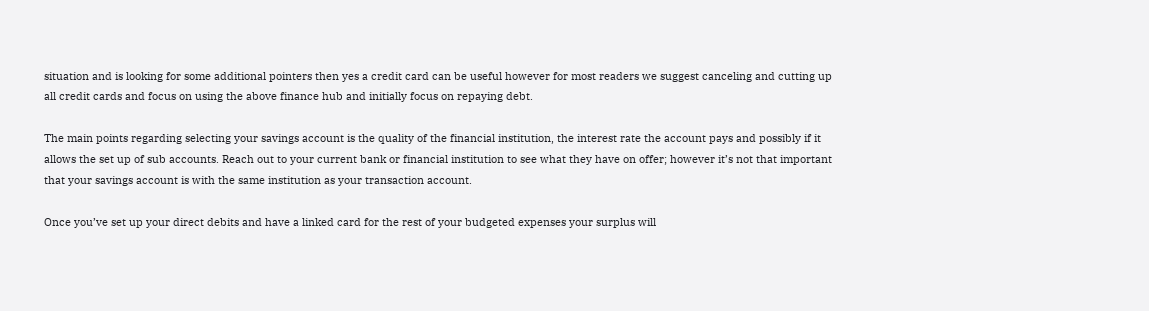situation and is looking for some additional pointers then yes a credit card can be useful however for most readers we suggest canceling and cutting up all credit cards and focus on using the above finance hub and initially focus on repaying debt.

The main points regarding selecting your savings account is the quality of the financial institution, the interest rate the account pays and possibly if it allows the set up of sub accounts. Reach out to your current bank or financial institution to see what they have on offer; however it’s not that important that your savings account is with the same institution as your transaction account.

Once you’ve set up your direct debits and have a linked card for the rest of your budgeted expenses your surplus will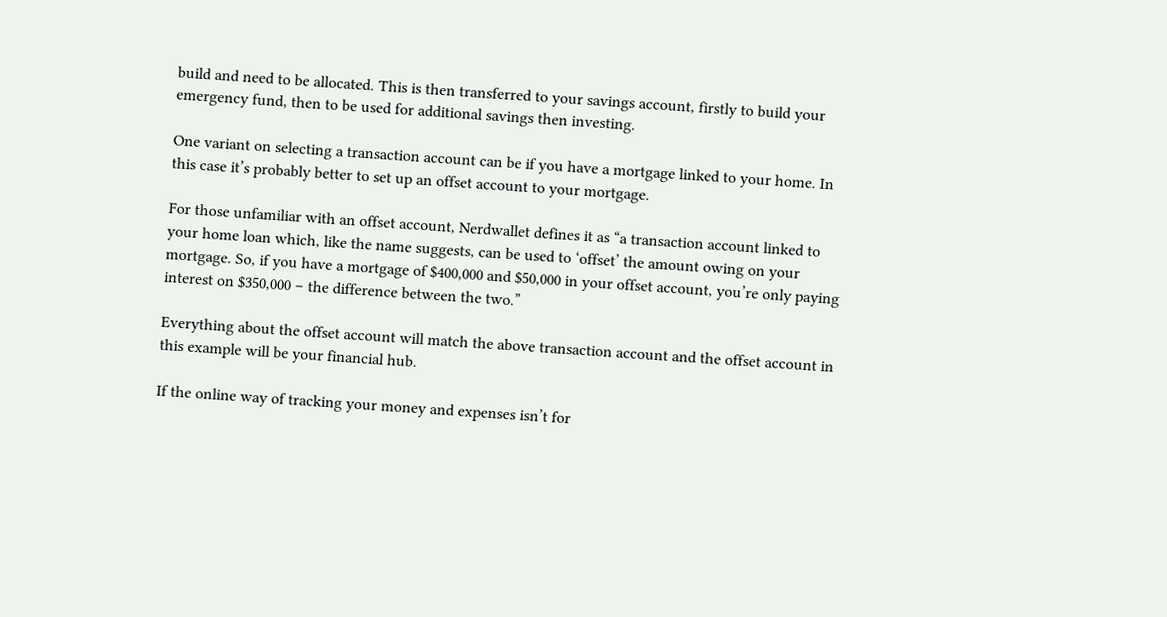build and need to be allocated. This is then transferred to your savings account, firstly to build your emergency fund, then to be used for additional savings then investing.

One variant on selecting a transaction account can be if you have a mortgage linked to your home. In this case it’s probably better to set up an offset account to your mortgage.

For those unfamiliar with an offset account, Nerdwallet defines it as “a transaction account linked to your home loan which, like the name suggests, can be used to ‘offset’ the amount owing on your mortgage. So, if you have a mortgage of $400,000 and $50,000 in your offset account, you’re only paying interest on $350,000 – the difference between the two.”

Everything about the offset account will match the above transaction account and the offset account in this example will be your financial hub.

If the online way of tracking your money and expenses isn’t for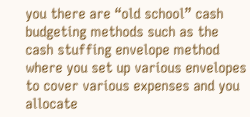you there are “old school” cash budgeting methods such as the cash stuffing envelope method where you set up various envelopes to cover various expenses and you allocate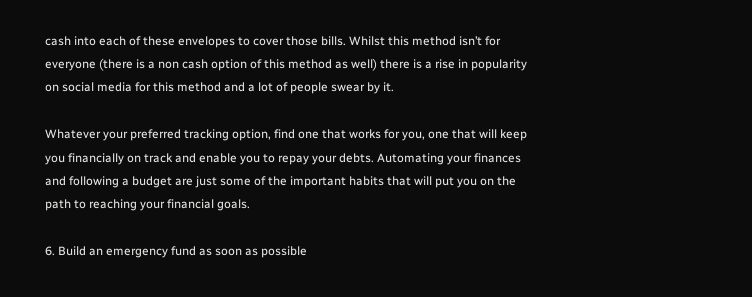cash into each of these envelopes to cover those bills. Whilst this method isn’t for everyone (there is a non cash option of this method as well) there is a rise in popularity on social media for this method and a lot of people swear by it.

Whatever your preferred tracking option, find one that works for you, one that will keep you financially on track and enable you to repay your debts. Automating your finances and following a budget are just some of the important habits that will put you on the path to reaching your financial goals.

6. Build an emergency fund as soon as possible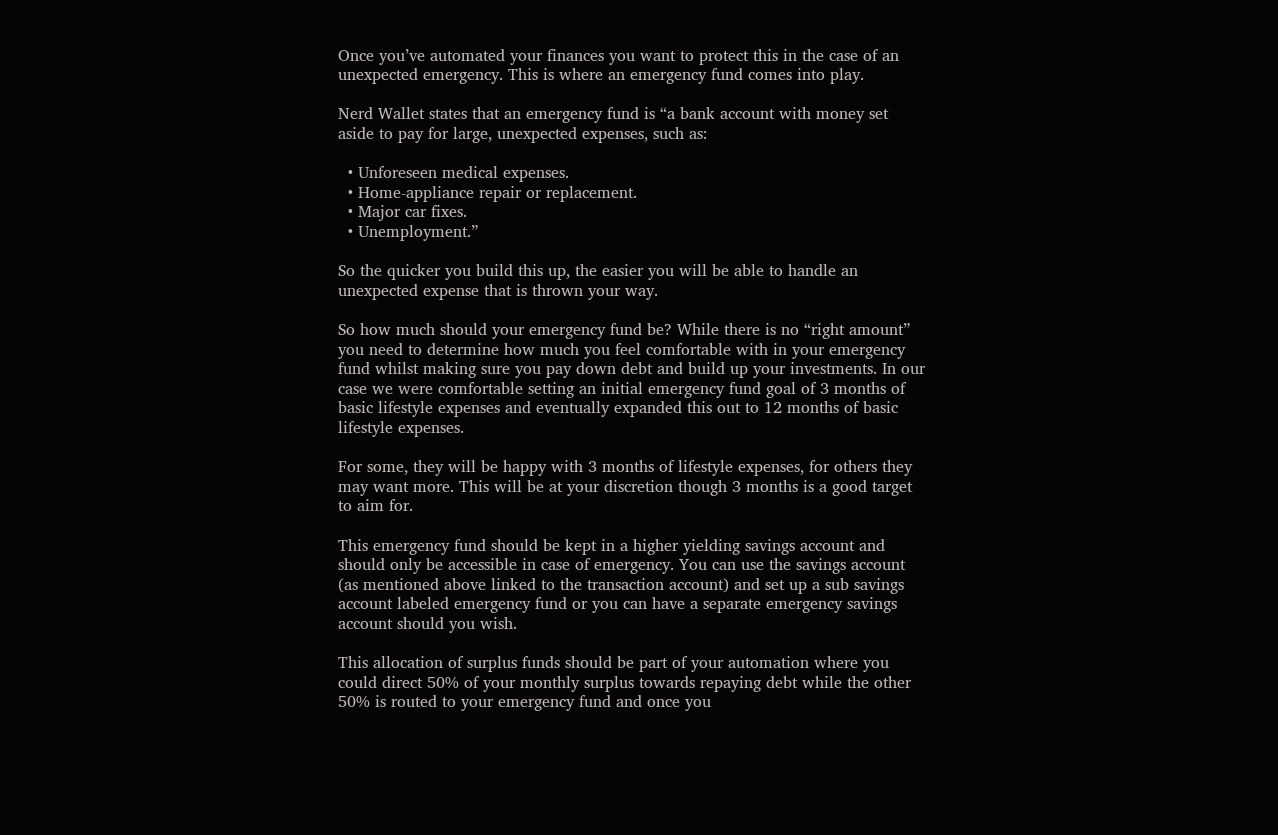Once you’ve automated your finances you want to protect this in the case of an unexpected emergency. This is where an emergency fund comes into play.

Nerd Wallet states that an emergency fund is “a bank account with money set aside to pay for large, unexpected expenses, such as:

  • Unforeseen medical expenses.
  • Home-appliance repair or replacement.
  • Major car fixes.
  • Unemployment.”

So the quicker you build this up, the easier you will be able to handle an unexpected expense that is thrown your way.

So how much should your emergency fund be? While there is no “right amount” you need to determine how much you feel comfortable with in your emergency fund whilst making sure you pay down debt and build up your investments. In our case we were comfortable setting an initial emergency fund goal of 3 months of basic lifestyle expenses and eventually expanded this out to 12 months of basic lifestyle expenses.

For some, they will be happy with 3 months of lifestyle expenses, for others they may want more. This will be at your discretion though 3 months is a good target to aim for.

This emergency fund should be kept in a higher yielding savings account and should only be accessible in case of emergency. You can use the savings account (as mentioned above linked to the transaction account) and set up a sub savings account labeled emergency fund or you can have a separate emergency savings account should you wish.

This allocation of surplus funds should be part of your automation where you could direct 50% of your monthly surplus towards repaying debt while the other 50% is routed to your emergency fund and once you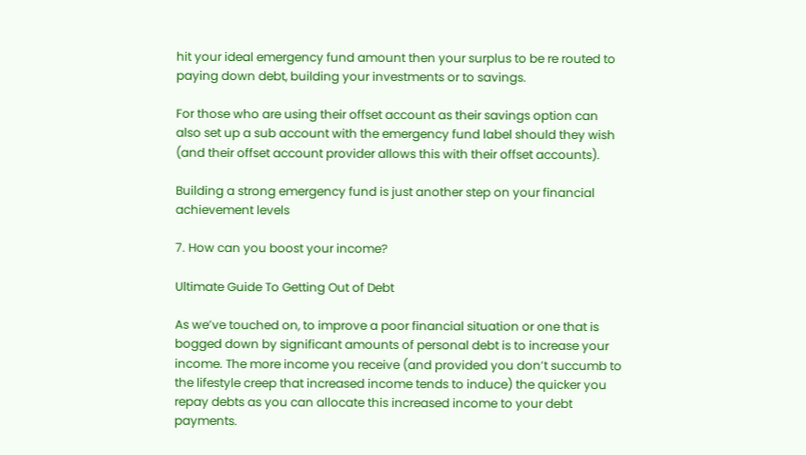hit your ideal emergency fund amount then your surplus to be re routed to paying down debt, building your investments or to savings.

For those who are using their offset account as their savings option can also set up a sub account with the emergency fund label should they wish (and their offset account provider allows this with their offset accounts).

Building a strong emergency fund is just another step on your financial achievement levels

7. How can you boost your income?

Ultimate Guide To Getting Out of Debt

As we’ve touched on, to improve a poor financial situation or one that is bogged down by significant amounts of personal debt is to increase your income. The more income you receive (and provided you don’t succumb to the lifestyle creep that increased income tends to induce) the quicker you repay debts as you can allocate this increased income to your debt payments.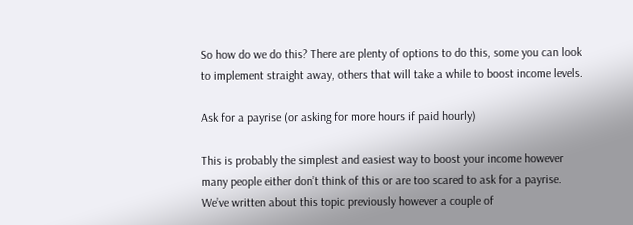So how do we do this? There are plenty of options to do this, some you can look to implement straight away, others that will take a while to boost income levels.

Ask for a payrise (or asking for more hours if paid hourly)

This is probably the simplest and easiest way to boost your income however many people either don’t think of this or are too scared to ask for a payrise. We’ve written about this topic previously however a couple of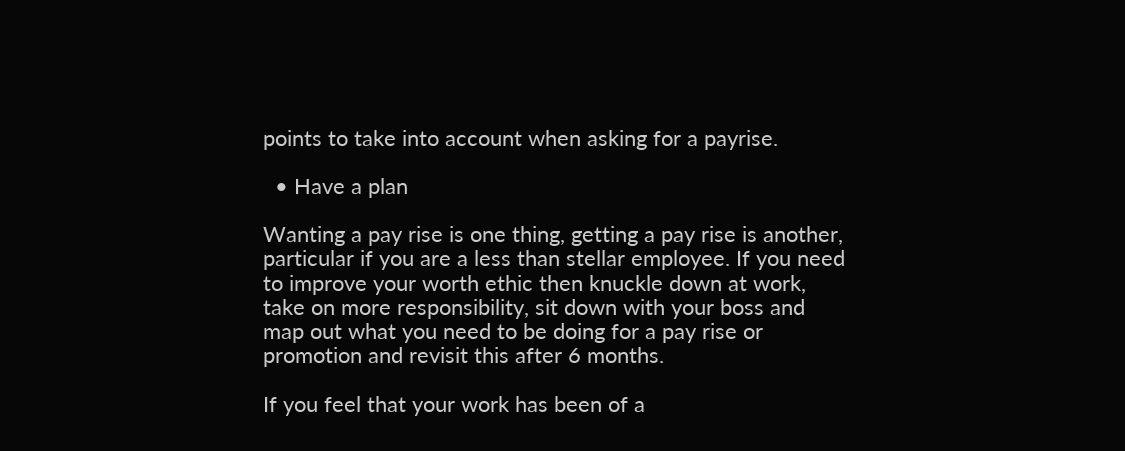points to take into account when asking for a payrise.

  • Have a plan

Wanting a pay rise is one thing, getting a pay rise is another, particular if you are a less than stellar employee. If you need to improve your worth ethic then knuckle down at work, take on more responsibility, sit down with your boss and map out what you need to be doing for a pay rise or promotion and revisit this after 6 months.

If you feel that your work has been of a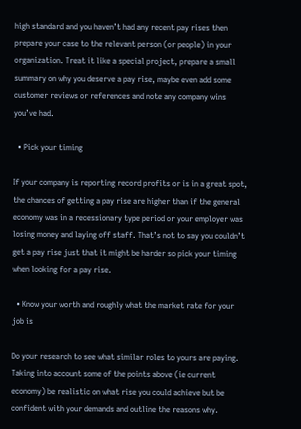high standard and you haven’t had any recent pay rises then prepare your case to the relevant person (or people) in your organization. Treat it like a special project, prepare a small summary on why you deserve a pay rise, maybe even add some customer reviews or references and note any company wins you’ve had.

  • Pick your timing

If your company is reporting record profits or is in a great spot, the chances of getting a pay rise are higher than if the general economy was in a recessionary type period or your employer was losing money and laying off staff. That’s not to say you couldn’t get a pay rise just that it might be harder so pick your timing when looking for a pay rise.

  • Know your worth and roughly what the market rate for your job is

Do your research to see what similar roles to yours are paying. Taking into account some of the points above (ie current economy) be realistic on what rise you could achieve but be confident with your demands and outline the reasons why.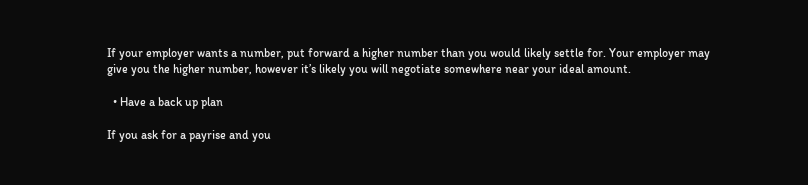If your employer wants a number, put forward a higher number than you would likely settle for. Your employer may give you the higher number, however it’s likely you will negotiate somewhere near your ideal amount.

  • Have a back up plan

If you ask for a payrise and you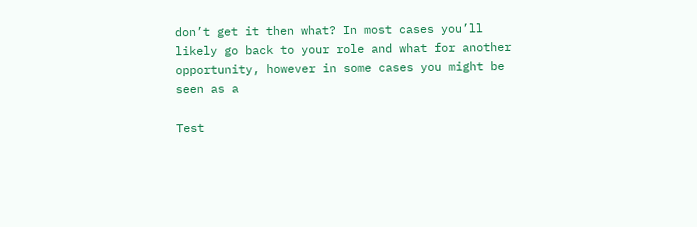don’t get it then what? In most cases you’ll likely go back to your role and what for another opportunity, however in some cases you might be seen as a

Test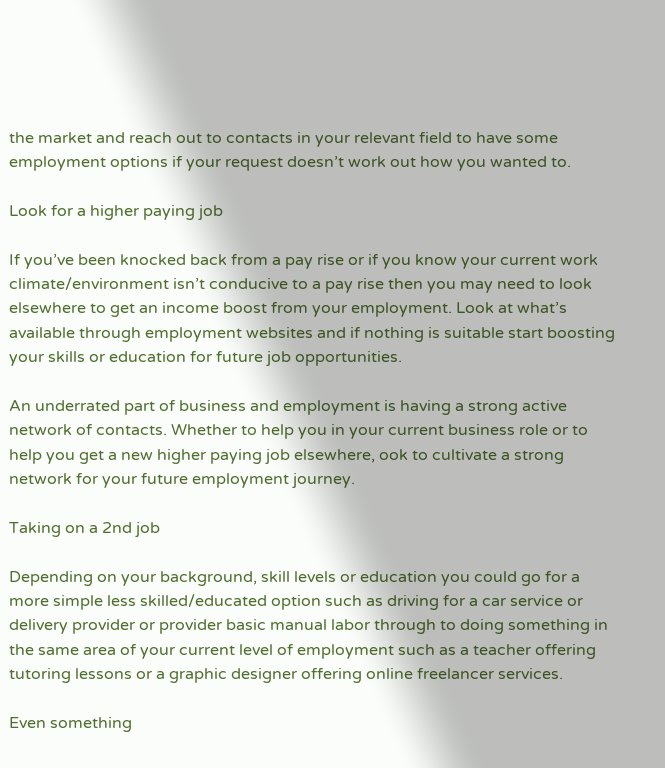the market and reach out to contacts in your relevant field to have some employment options if your request doesn’t work out how you wanted to.

Look for a higher paying job

If you’ve been knocked back from a pay rise or if you know your current work climate/environment isn’t conducive to a pay rise then you may need to look elsewhere to get an income boost from your employment. Look at what’s available through employment websites and if nothing is suitable start boosting your skills or education for future job opportunities.

An underrated part of business and employment is having a strong active network of contacts. Whether to help you in your current business role or to help you get a new higher paying job elsewhere, ook to cultivate a strong network for your future employment journey.

Taking on a 2nd job

Depending on your background, skill levels or education you could go for a more simple less skilled/educated option such as driving for a car service or delivery provider or provider basic manual labor through to doing something in the same area of your current level of employment such as a teacher offering tutoring lessons or a graphic designer offering online freelancer services.

Even something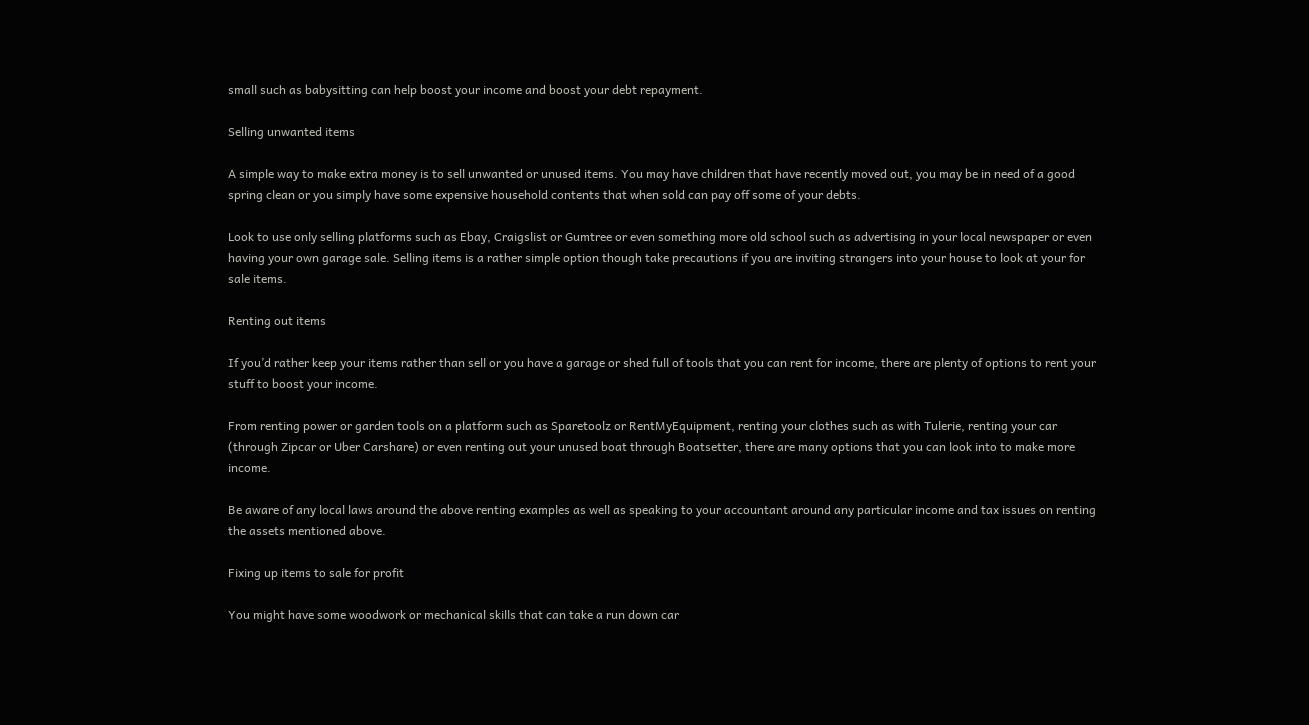small such as babysitting can help boost your income and boost your debt repayment.

Selling unwanted items

A simple way to make extra money is to sell unwanted or unused items. You may have children that have recently moved out, you may be in need of a good spring clean or you simply have some expensive household contents that when sold can pay off some of your debts.

Look to use only selling platforms such as Ebay, Craigslist or Gumtree or even something more old school such as advertising in your local newspaper or even having your own garage sale. Selling items is a rather simple option though take precautions if you are inviting strangers into your house to look at your for sale items.

Renting out items

If you’d rather keep your items rather than sell or you have a garage or shed full of tools that you can rent for income, there are plenty of options to rent your stuff to boost your income.

From renting power or garden tools on a platform such as Sparetoolz or RentMyEquipment, renting your clothes such as with Tulerie, renting your car (through Zipcar or Uber Carshare) or even renting out your unused boat through Boatsetter, there are many options that you can look into to make more income.

Be aware of any local laws around the above renting examples as well as speaking to your accountant around any particular income and tax issues on renting  the assets mentioned above.

Fixing up items to sale for profit

You might have some woodwork or mechanical skills that can take a run down car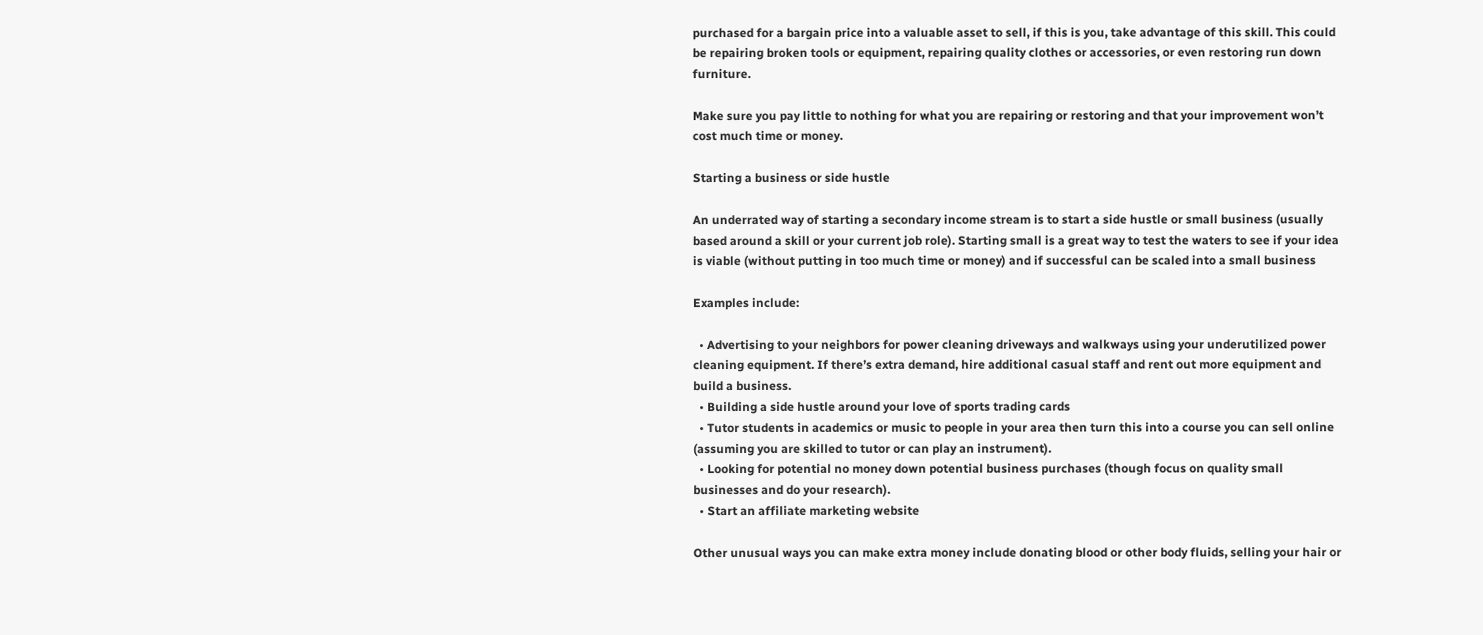purchased for a bargain price into a valuable asset to sell, if this is you, take advantage of this skill. This could be repairing broken tools or equipment, repairing quality clothes or accessories, or even restoring run down furniture.

Make sure you pay little to nothing for what you are repairing or restoring and that your improvement won’t cost much time or money.

Starting a business or side hustle

An underrated way of starting a secondary income stream is to start a side hustle or small business (usually based around a skill or your current job role). Starting small is a great way to test the waters to see if your idea is viable (without putting in too much time or money) and if successful can be scaled into a small business

Examples include:

  • Advertising to your neighbors for power cleaning driveways and walkways using your underutilized power cleaning equipment. If there’s extra demand, hire additional casual staff and rent out more equipment and build a business.
  • Building a side hustle around your love of sports trading cards
  • Tutor students in academics or music to people in your area then turn this into a course you can sell online (assuming you are skilled to tutor or can play an instrument).
  • Looking for potential no money down potential business purchases (though focus on quality small businesses and do your research).
  • Start an affiliate marketing website

Other unusual ways you can make extra money include donating blood or other body fluids, selling your hair or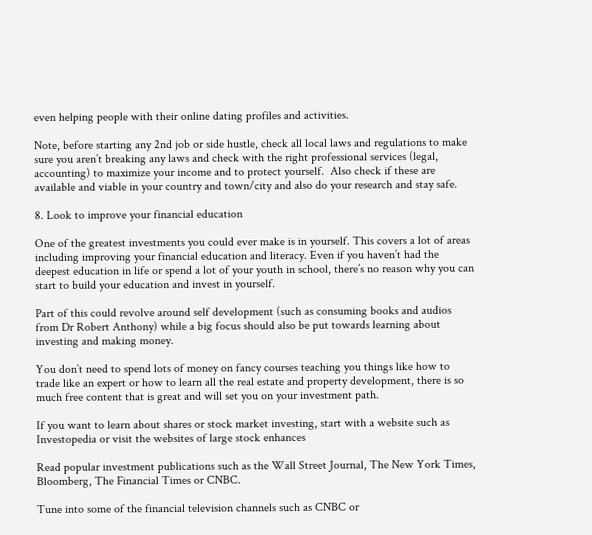even helping people with their online dating profiles and activities.

Note, before starting any 2nd job or side hustle, check all local laws and regulations to make sure you aren’t breaking any laws and check with the right professional services (legal, accounting) to maximize your income and to protect yourself.  Also check if these are available and viable in your country and town/city and also do your research and stay safe.

8. Look to improve your financial education

One of the greatest investments you could ever make is in yourself. This covers a lot of areas including improving your financial education and literacy. Even if you haven’t had the deepest education in life or spend a lot of your youth in school, there’s no reason why you can start to build your education and invest in yourself.

Part of this could revolve around self development (such as consuming books and audios from Dr Robert Anthony) while a big focus should also be put towards learning about investing and making money.

You don’t need to spend lots of money on fancy courses teaching you things like how to trade like an expert or how to learn all the real estate and property development, there is so much free content that is great and will set you on your investment path.

If you want to learn about shares or stock market investing, start with a website such as Investopedia or visit the websites of large stock enhances

Read popular investment publications such as the Wall Street Journal, The New York Times, Bloomberg, The Financial Times or CNBC.

Tune into some of the financial television channels such as CNBC or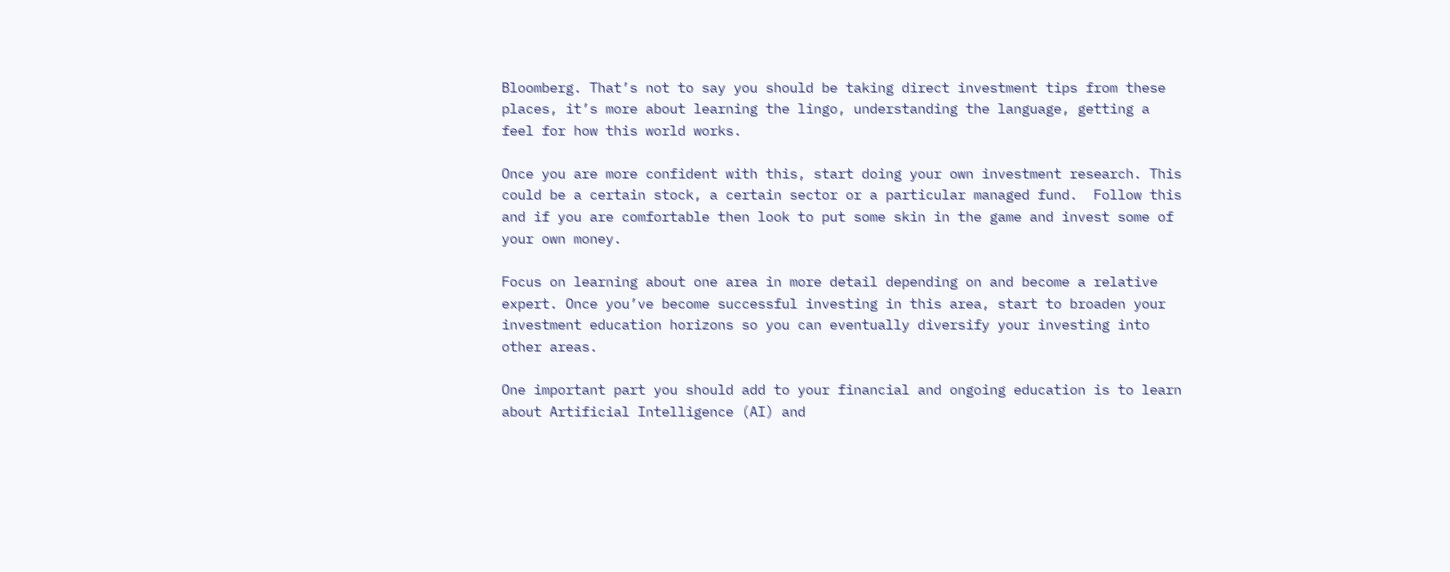Bloomberg. That’s not to say you should be taking direct investment tips from these places, it’s more about learning the lingo, understanding the language, getting a feel for how this world works.

Once you are more confident with this, start doing your own investment research. This could be a certain stock, a certain sector or a particular managed fund.  Follow this and if you are comfortable then look to put some skin in the game and invest some of your own money.

Focus on learning about one area in more detail depending on and become a relative expert. Once you’ve become successful investing in this area, start to broaden your investment education horizons so you can eventually diversify your investing into other areas.

One important part you should add to your financial and ongoing education is to learn about Artificial Intelligence (AI) and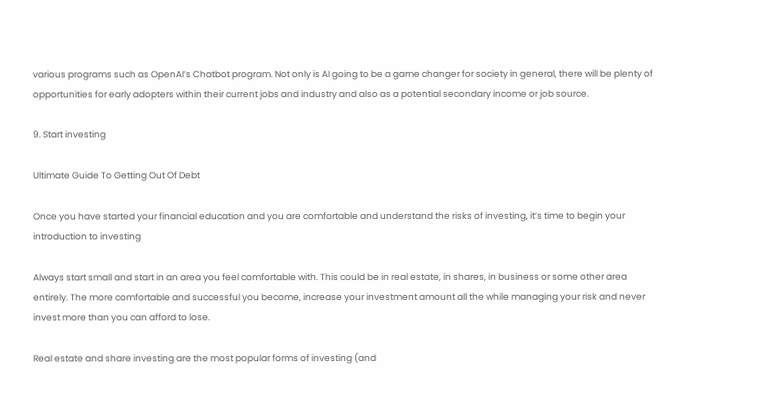various programs such as OpenAI’s Chatbot program. Not only is AI going to be a game changer for society in general, there will be plenty of opportunities for early adopters within their current jobs and industry and also as a potential secondary income or job source.

9. Start investing

Ultimate Guide To Getting Out Of Debt

Once you have started your financial education and you are comfortable and understand the risks of investing, it’s time to begin your introduction to investing

Always start small and start in an area you feel comfortable with. This could be in real estate, in shares, in business or some other area entirely. The more comfortable and successful you become, increase your investment amount all the while managing your risk and never invest more than you can afford to lose.

Real estate and share investing are the most popular forms of investing (and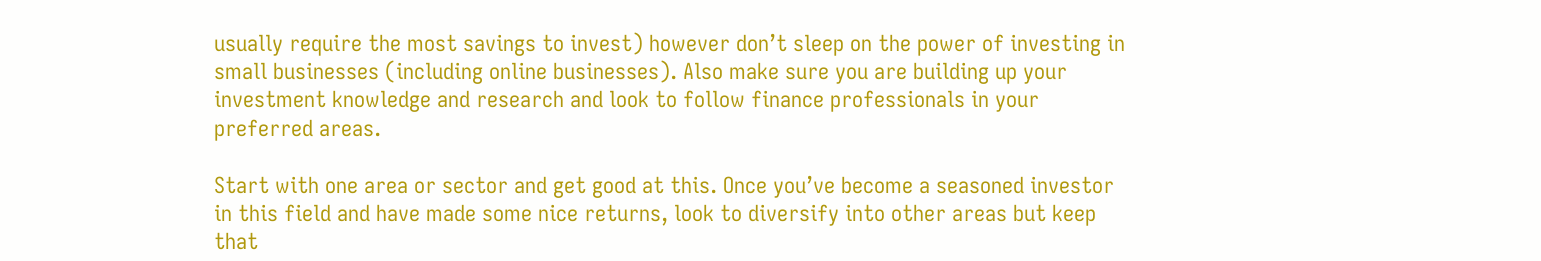usually require the most savings to invest) however don’t sleep on the power of investing in small businesses (including online businesses). Also make sure you are building up your investment knowledge and research and look to follow finance professionals in your preferred areas.

Start with one area or sector and get good at this. Once you’ve become a seasoned investor in this field and have made some nice returns, look to diversify into other areas but keep that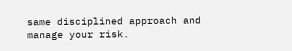same disciplined approach and manage your risk.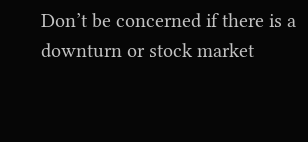Don’t be concerned if there is a downturn or stock market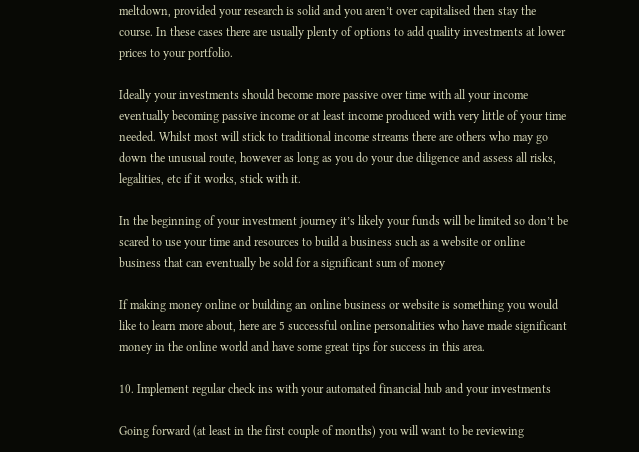meltdown, provided your research is solid and you aren’t over capitalised then stay the course. In these cases there are usually plenty of options to add quality investments at lower prices to your portfolio.

Ideally your investments should become more passive over time with all your income eventually becoming passive income or at least income produced with very little of your time needed. Whilst most will stick to traditional income streams there are others who may go down the unusual route, however as long as you do your due diligence and assess all risks, legalities, etc if it works, stick with it.

In the beginning of your investment journey it’s likely your funds will be limited so don’t be scared to use your time and resources to build a business such as a website or online business that can eventually be sold for a significant sum of money

If making money online or building an online business or website is something you would like to learn more about, here are 5 successful online personalities who have made significant money in the online world and have some great tips for success in this area.

10. Implement regular check ins with your automated financial hub and your investments

Going forward (at least in the first couple of months) you will want to be reviewing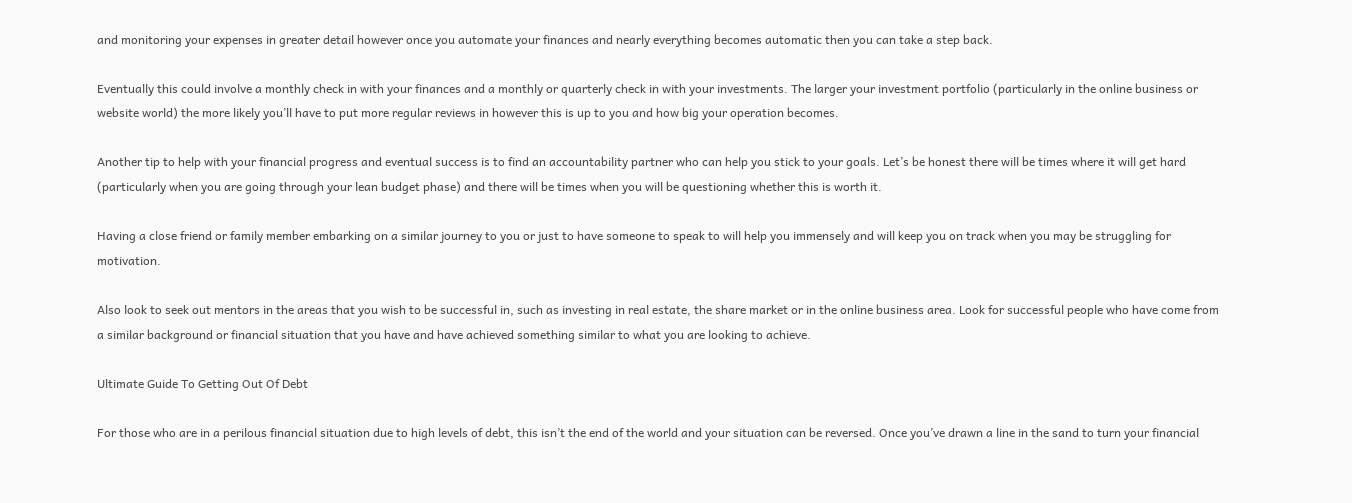and monitoring your expenses in greater detail however once you automate your finances and nearly everything becomes automatic then you can take a step back.

Eventually this could involve a monthly check in with your finances and a monthly or quarterly check in with your investments. The larger your investment portfolio (particularly in the online business or website world) the more likely you’ll have to put more regular reviews in however this is up to you and how big your operation becomes.

Another tip to help with your financial progress and eventual success is to find an accountability partner who can help you stick to your goals. Let’s be honest there will be times where it will get hard (particularly when you are going through your lean budget phase) and there will be times when you will be questioning whether this is worth it.

Having a close friend or family member embarking on a similar journey to you or just to have someone to speak to will help you immensely and will keep you on track when you may be struggling for motivation.

Also look to seek out mentors in the areas that you wish to be successful in, such as investing in real estate, the share market or in the online business area. Look for successful people who have come from a similar background or financial situation that you have and have achieved something similar to what you are looking to achieve.

Ultimate Guide To Getting Out Of Debt

For those who are in a perilous financial situation due to high levels of debt, this isn’t the end of the world and your situation can be reversed. Once you’ve drawn a line in the sand to turn your financial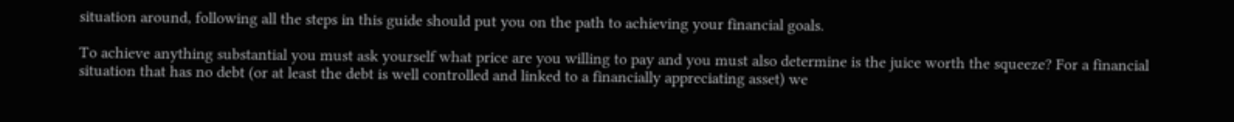situation around, following all the steps in this guide should put you on the path to achieving your financial goals.

To achieve anything substantial you must ask yourself what price are you willing to pay and you must also determine is the juice worth the squeeze? For a financial situation that has no debt (or at least the debt is well controlled and linked to a financially appreciating asset) we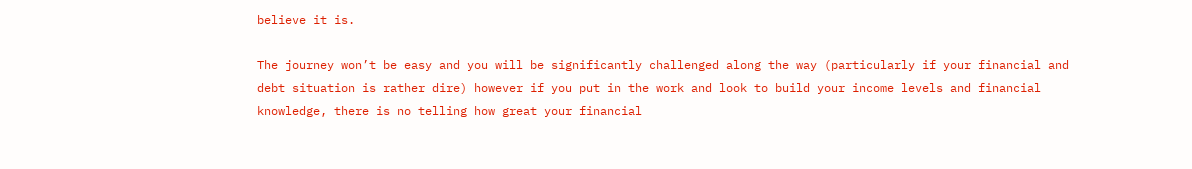believe it is.

The journey won’t be easy and you will be significantly challenged along the way (particularly if your financial and debt situation is rather dire) however if you put in the work and look to build your income levels and financial knowledge, there is no telling how great your financial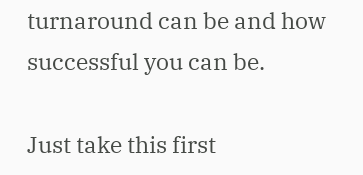turnaround can be and how successful you can be.

Just take this first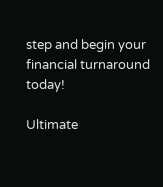step and begin your financial turnaround today!

Ultimate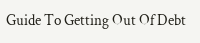Guide To Getting Out Of Debt